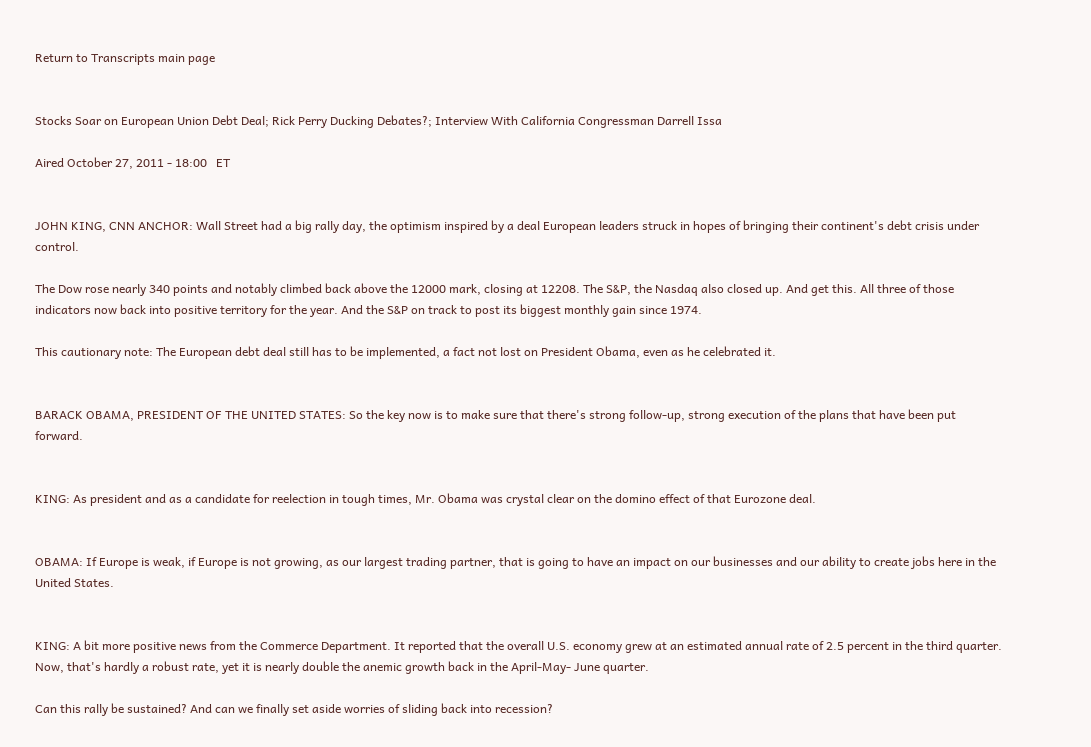Return to Transcripts main page


Stocks Soar on European Union Debt Deal; Rick Perry Ducking Debates?; Interview With California Congressman Darrell Issa

Aired October 27, 2011 - 18:00   ET


JOHN KING, CNN ANCHOR: Wall Street had a big rally day, the optimism inspired by a deal European leaders struck in hopes of bringing their continent's debt crisis under control.

The Dow rose nearly 340 points and notably climbed back above the 12000 mark, closing at 12208. The S&P, the Nasdaq also closed up. And get this. All three of those indicators now back into positive territory for the year. And the S&P on track to post its biggest monthly gain since 1974.

This cautionary note: The European debt deal still has to be implemented, a fact not lost on President Obama, even as he celebrated it.


BARACK OBAMA, PRESIDENT OF THE UNITED STATES: So the key now is to make sure that there's strong follow-up, strong execution of the plans that have been put forward.


KING: As president and as a candidate for reelection in tough times, Mr. Obama was crystal clear on the domino effect of that Eurozone deal.


OBAMA: If Europe is weak, if Europe is not growing, as our largest trading partner, that is going to have an impact on our businesses and our ability to create jobs here in the United States.


KING: A bit more positive news from the Commerce Department. It reported that the overall U.S. economy grew at an estimated annual rate of 2.5 percent in the third quarter. Now, that's hardly a robust rate, yet it is nearly double the anemic growth back in the April-May- June quarter.

Can this rally be sustained? And can we finally set aside worries of sliding back into recession?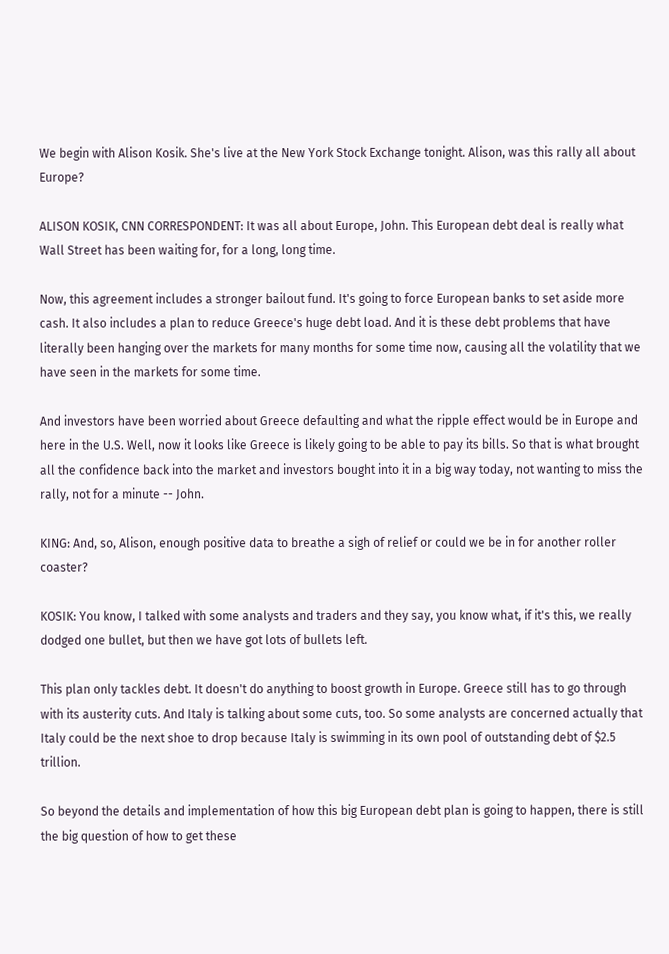We begin with Alison Kosik. She's live at the New York Stock Exchange tonight. Alison, was this rally all about Europe?

ALISON KOSIK, CNN CORRESPONDENT: It was all about Europe, John. This European debt deal is really what Wall Street has been waiting for, for a long, long time.

Now, this agreement includes a stronger bailout fund. It's going to force European banks to set aside more cash. It also includes a plan to reduce Greece's huge debt load. And it is these debt problems that have literally been hanging over the markets for many months for some time now, causing all the volatility that we have seen in the markets for some time.

And investors have been worried about Greece defaulting and what the ripple effect would be in Europe and here in the U.S. Well, now it looks like Greece is likely going to be able to pay its bills. So that is what brought all the confidence back into the market and investors bought into it in a big way today, not wanting to miss the rally, not for a minute -- John.

KING: And, so, Alison, enough positive data to breathe a sigh of relief or could we be in for another roller coaster?

KOSIK: You know, I talked with some analysts and traders and they say, you know what, if it's this, we really dodged one bullet, but then we have got lots of bullets left.

This plan only tackles debt. It doesn't do anything to boost growth in Europe. Greece still has to go through with its austerity cuts. And Italy is talking about some cuts, too. So some analysts are concerned actually that Italy could be the next shoe to drop because Italy is swimming in its own pool of outstanding debt of $2.5 trillion.

So beyond the details and implementation of how this big European debt plan is going to happen, there is still the big question of how to get these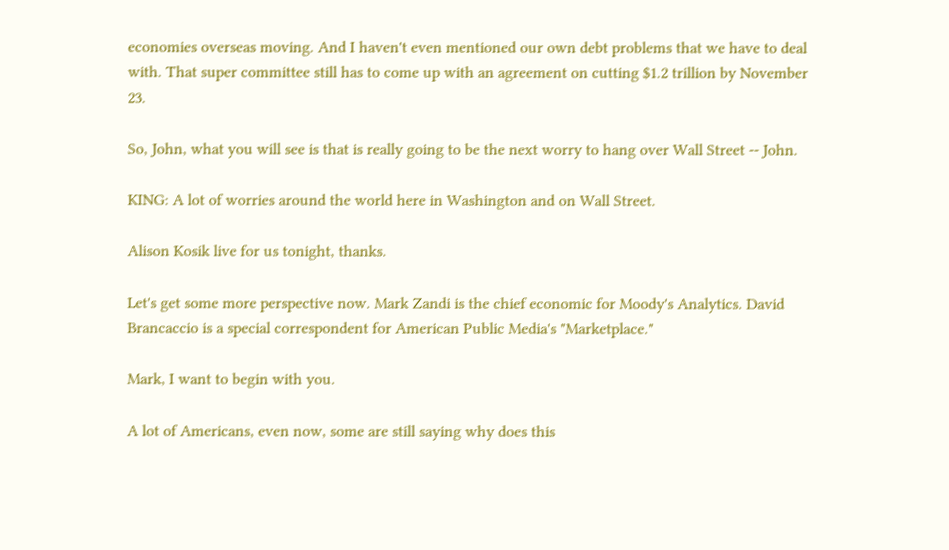economies overseas moving. And I haven't even mentioned our own debt problems that we have to deal with. That super committee still has to come up with an agreement on cutting $1.2 trillion by November 23.

So, John, what you will see is that is really going to be the next worry to hang over Wall Street -- John.

KING: A lot of worries around the world here in Washington and on Wall Street.

Alison Kosik live for us tonight, thanks.

Let's get some more perspective now. Mark Zandi is the chief economic for Moody's Analytics. David Brancaccio is a special correspondent for American Public Media's "Marketplace."

Mark, I want to begin with you.

A lot of Americans, even now, some are still saying why does this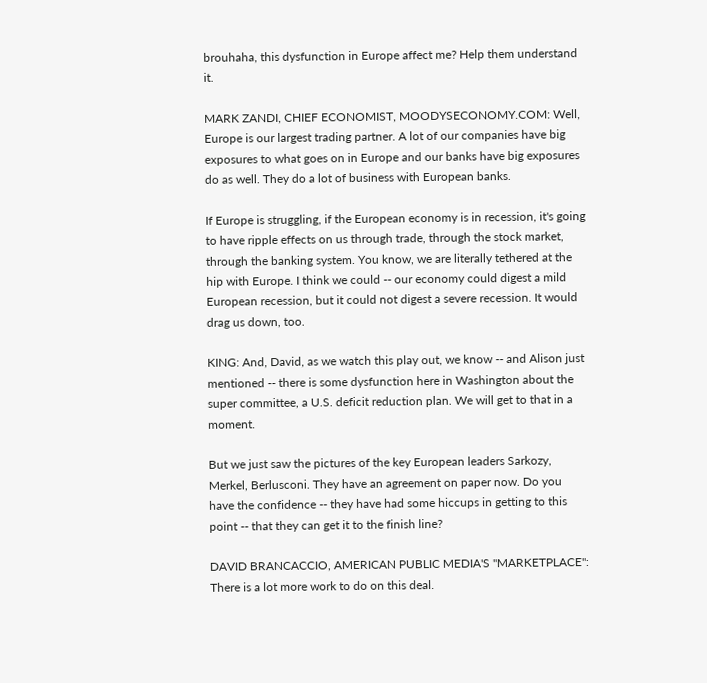brouhaha, this dysfunction in Europe affect me? Help them understand it.

MARK ZANDI, CHIEF ECONOMIST, MOODYSECONOMY.COM: Well, Europe is our largest trading partner. A lot of our companies have big exposures to what goes on in Europe and our banks have big exposures do as well. They do a lot of business with European banks.

If Europe is struggling, if the European economy is in recession, it's going to have ripple effects on us through trade, through the stock market, through the banking system. You know, we are literally tethered at the hip with Europe. I think we could -- our economy could digest a mild European recession, but it could not digest a severe recession. It would drag us down, too.

KING: And, David, as we watch this play out, we know -- and Alison just mentioned -- there is some dysfunction here in Washington about the super committee, a U.S. deficit reduction plan. We will get to that in a moment.

But we just saw the pictures of the key European leaders Sarkozy, Merkel, Berlusconi. They have an agreement on paper now. Do you have the confidence -- they have had some hiccups in getting to this point -- that they can get it to the finish line?

DAVID BRANCACCIO, AMERICAN PUBLIC MEDIA'S "MARKETPLACE": There is a lot more work to do on this deal.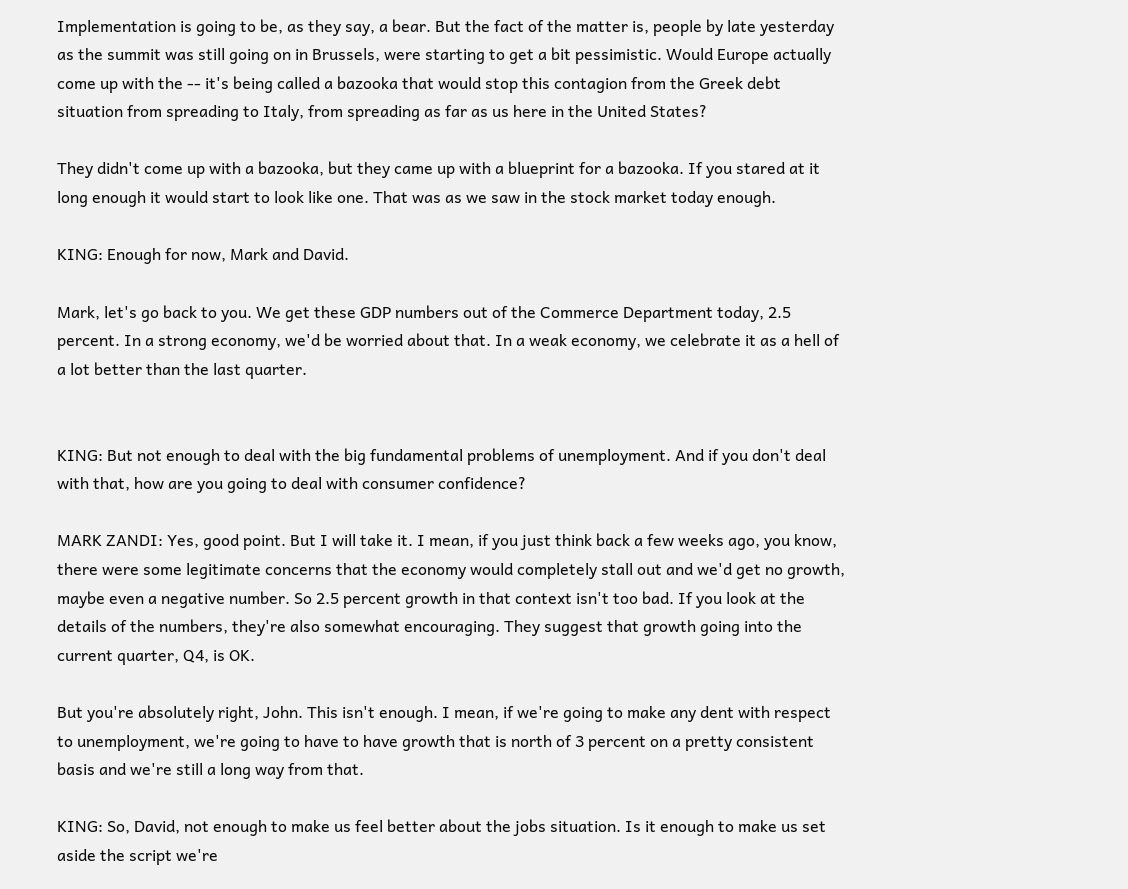Implementation is going to be, as they say, a bear. But the fact of the matter is, people by late yesterday as the summit was still going on in Brussels, were starting to get a bit pessimistic. Would Europe actually come up with the -- it's being called a bazooka that would stop this contagion from the Greek debt situation from spreading to Italy, from spreading as far as us here in the United States?

They didn't come up with a bazooka, but they came up with a blueprint for a bazooka. If you stared at it long enough it would start to look like one. That was as we saw in the stock market today enough.

KING: Enough for now, Mark and David.

Mark, let's go back to you. We get these GDP numbers out of the Commerce Department today, 2.5 percent. In a strong economy, we'd be worried about that. In a weak economy, we celebrate it as a hell of a lot better than the last quarter.


KING: But not enough to deal with the big fundamental problems of unemployment. And if you don't deal with that, how are you going to deal with consumer confidence?

MARK ZANDI: Yes, good point. But I will take it. I mean, if you just think back a few weeks ago, you know, there were some legitimate concerns that the economy would completely stall out and we'd get no growth, maybe even a negative number. So 2.5 percent growth in that context isn't too bad. If you look at the details of the numbers, they're also somewhat encouraging. They suggest that growth going into the current quarter, Q4, is OK.

But you're absolutely right, John. This isn't enough. I mean, if we're going to make any dent with respect to unemployment, we're going to have to have growth that is north of 3 percent on a pretty consistent basis and we're still a long way from that.

KING: So, David, not enough to make us feel better about the jobs situation. Is it enough to make us set aside the script we're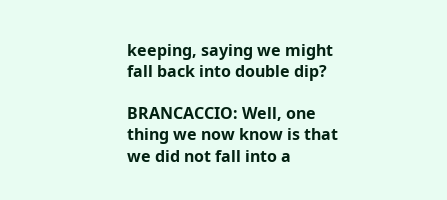keeping, saying we might fall back into double dip?

BRANCACCIO: Well, one thing we now know is that we did not fall into a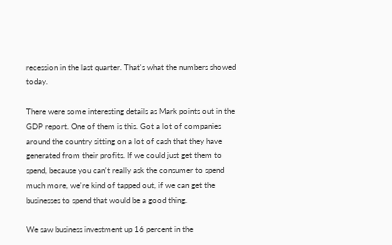recession in the last quarter. That's what the numbers showed today.

There were some interesting details as Mark points out in the GDP report. One of them is this. Got a lot of companies around the country sitting on a lot of cash that they have generated from their profits. If we could just get them to spend, because you can't really ask the consumer to spend much more, we're kind of tapped out, if we can get the businesses to spend that would be a good thing.

We saw business investment up 16 percent in the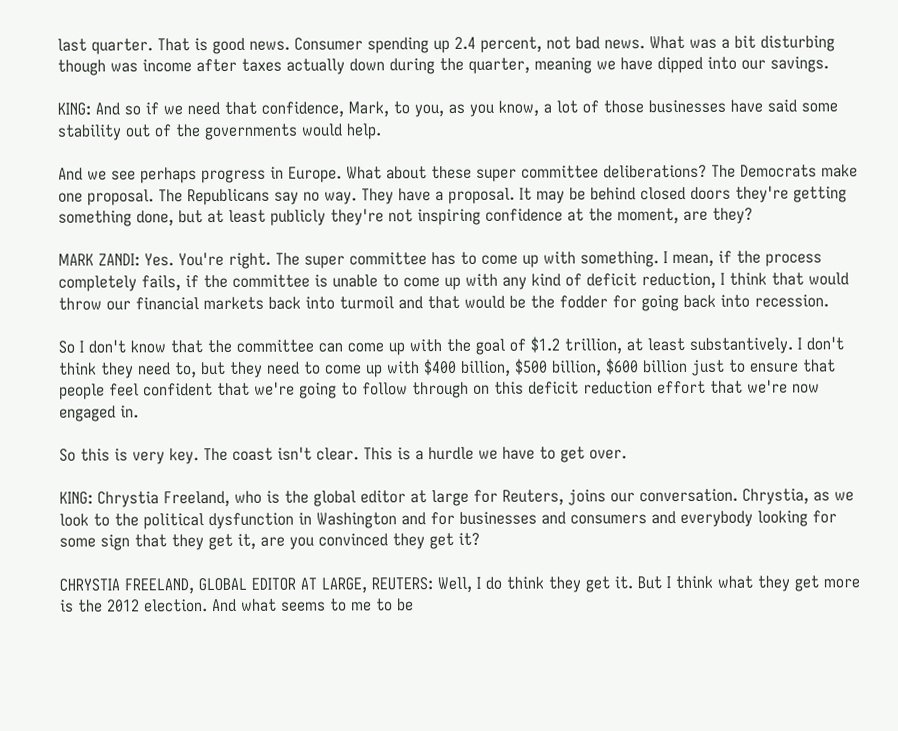last quarter. That is good news. Consumer spending up 2.4 percent, not bad news. What was a bit disturbing though was income after taxes actually down during the quarter, meaning we have dipped into our savings.

KING: And so if we need that confidence, Mark, to you, as you know, a lot of those businesses have said some stability out of the governments would help.

And we see perhaps progress in Europe. What about these super committee deliberations? The Democrats make one proposal. The Republicans say no way. They have a proposal. It may be behind closed doors they're getting something done, but at least publicly they're not inspiring confidence at the moment, are they?

MARK ZANDI: Yes. You're right. The super committee has to come up with something. I mean, if the process completely fails, if the committee is unable to come up with any kind of deficit reduction, I think that would throw our financial markets back into turmoil and that would be the fodder for going back into recession.

So I don't know that the committee can come up with the goal of $1.2 trillion, at least substantively. I don't think they need to, but they need to come up with $400 billion, $500 billion, $600 billion just to ensure that people feel confident that we're going to follow through on this deficit reduction effort that we're now engaged in.

So this is very key. The coast isn't clear. This is a hurdle we have to get over.

KING: Chrystia Freeland, who is the global editor at large for Reuters, joins our conversation. Chrystia, as we look to the political dysfunction in Washington and for businesses and consumers and everybody looking for some sign that they get it, are you convinced they get it?

CHRYSTIA FREELAND, GLOBAL EDITOR AT LARGE, REUTERS: Well, I do think they get it. But I think what they get more is the 2012 election. And what seems to me to be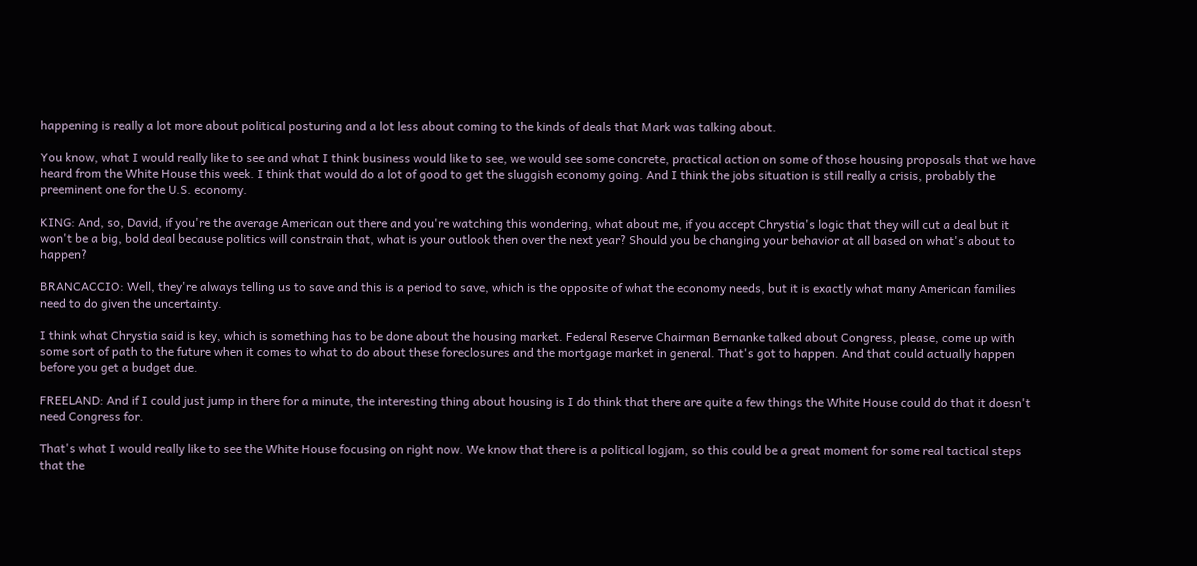happening is really a lot more about political posturing and a lot less about coming to the kinds of deals that Mark was talking about.

You know, what I would really like to see and what I think business would like to see, we would see some concrete, practical action on some of those housing proposals that we have heard from the White House this week. I think that would do a lot of good to get the sluggish economy going. And I think the jobs situation is still really a crisis, probably the preeminent one for the U.S. economy.

KING: And, so, David, if you're the average American out there and you're watching this wondering, what about me, if you accept Chrystia's logic that they will cut a deal but it won't be a big, bold deal because politics will constrain that, what is your outlook then over the next year? Should you be changing your behavior at all based on what's about to happen?

BRANCACCIO: Well, they're always telling us to save and this is a period to save, which is the opposite of what the economy needs, but it is exactly what many American families need to do given the uncertainty.

I think what Chrystia said is key, which is something has to be done about the housing market. Federal Reserve Chairman Bernanke talked about Congress, please, come up with some sort of path to the future when it comes to what to do about these foreclosures and the mortgage market in general. That's got to happen. And that could actually happen before you get a budget due.

FREELAND: And if I could just jump in there for a minute, the interesting thing about housing is I do think that there are quite a few things the White House could do that it doesn't need Congress for.

That's what I would really like to see the White House focusing on right now. We know that there is a political logjam, so this could be a great moment for some real tactical steps that the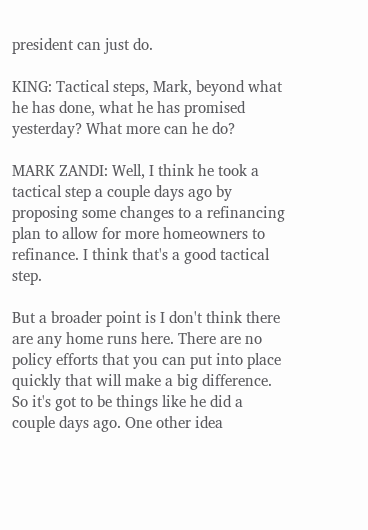president can just do.

KING: Tactical steps, Mark, beyond what he has done, what he has promised yesterday? What more can he do?

MARK ZANDI: Well, I think he took a tactical step a couple days ago by proposing some changes to a refinancing plan to allow for more homeowners to refinance. I think that's a good tactical step.

But a broader point is I don't think there are any home runs here. There are no policy efforts that you can put into place quickly that will make a big difference. So it's got to be things like he did a couple days ago. One other idea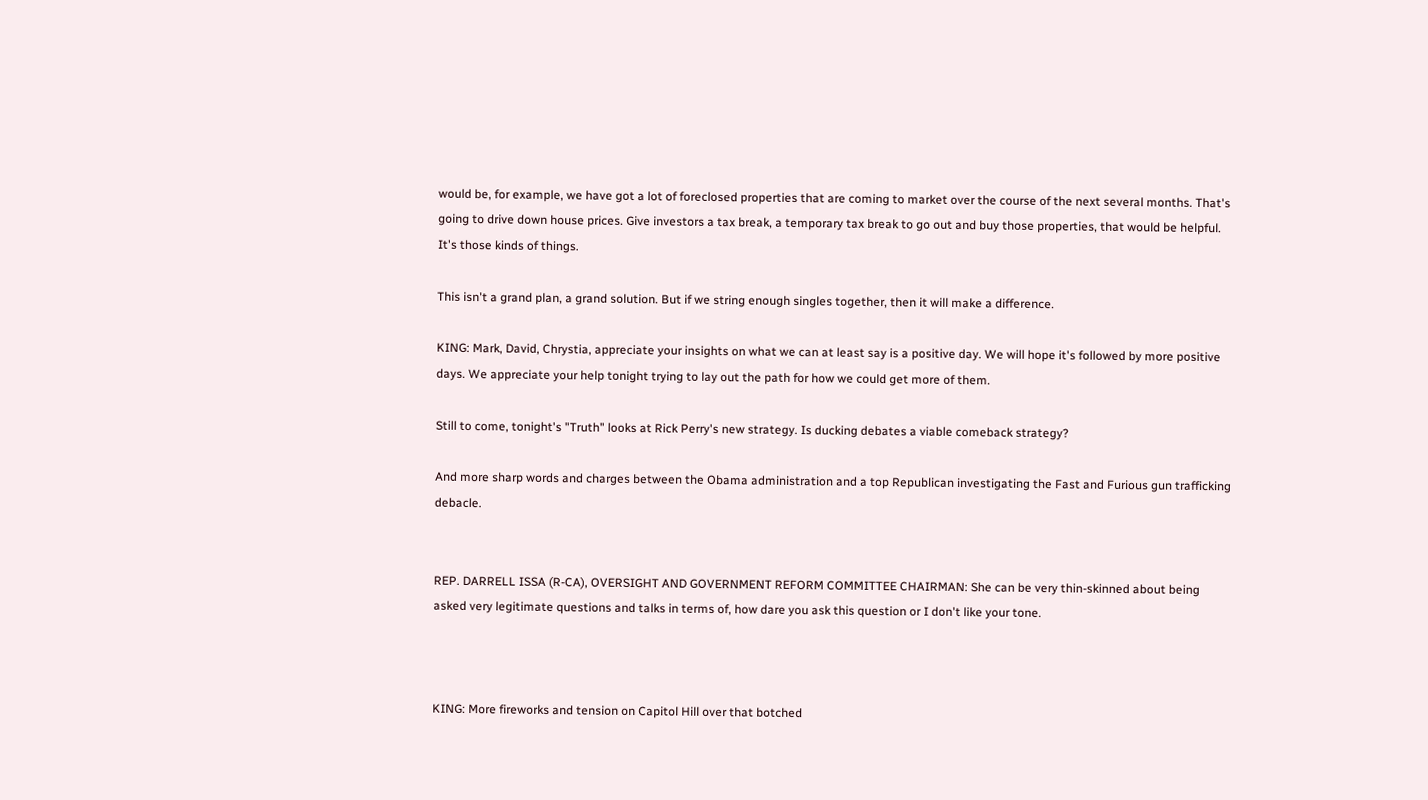would be, for example, we have got a lot of foreclosed properties that are coming to market over the course of the next several months. That's going to drive down house prices. Give investors a tax break, a temporary tax break to go out and buy those properties, that would be helpful. It's those kinds of things.

This isn't a grand plan, a grand solution. But if we string enough singles together, then it will make a difference.

KING: Mark, David, Chrystia, appreciate your insights on what we can at least say is a positive day. We will hope it's followed by more positive days. We appreciate your help tonight trying to lay out the path for how we could get more of them.

Still to come, tonight's "Truth" looks at Rick Perry's new strategy. Is ducking debates a viable comeback strategy?

And more sharp words and charges between the Obama administration and a top Republican investigating the Fast and Furious gun trafficking debacle.


REP. DARRELL ISSA (R-CA), OVERSIGHT AND GOVERNMENT REFORM COMMITTEE CHAIRMAN: She can be very thin-skinned about being asked very legitimate questions and talks in terms of, how dare you ask this question or I don't like your tone.



KING: More fireworks and tension on Capitol Hill over that botched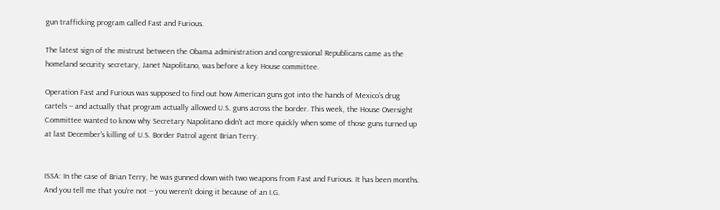gun trafficking program called Fast and Furious.

The latest sign of the mistrust between the Obama administration and congressional Republicans came as the homeland security secretary, Janet Napolitano, was before a key House committee.

Operation Fast and Furious was supposed to find out how American guns got into the hands of Mexico's drug cartels -- and actually that program actually allowed U.S. guns across the border. This week, the House Oversight Committee wanted to know why Secretary Napolitano didn't act more quickly when some of those guns turned up at last December's killing of U.S. Border Patrol agent Brian Terry.


ISSA: In the case of Brian Terry, he was gunned down with two weapons from Fast and Furious. It has been months. And you tell me that you're not -- you weren't doing it because of an I.G.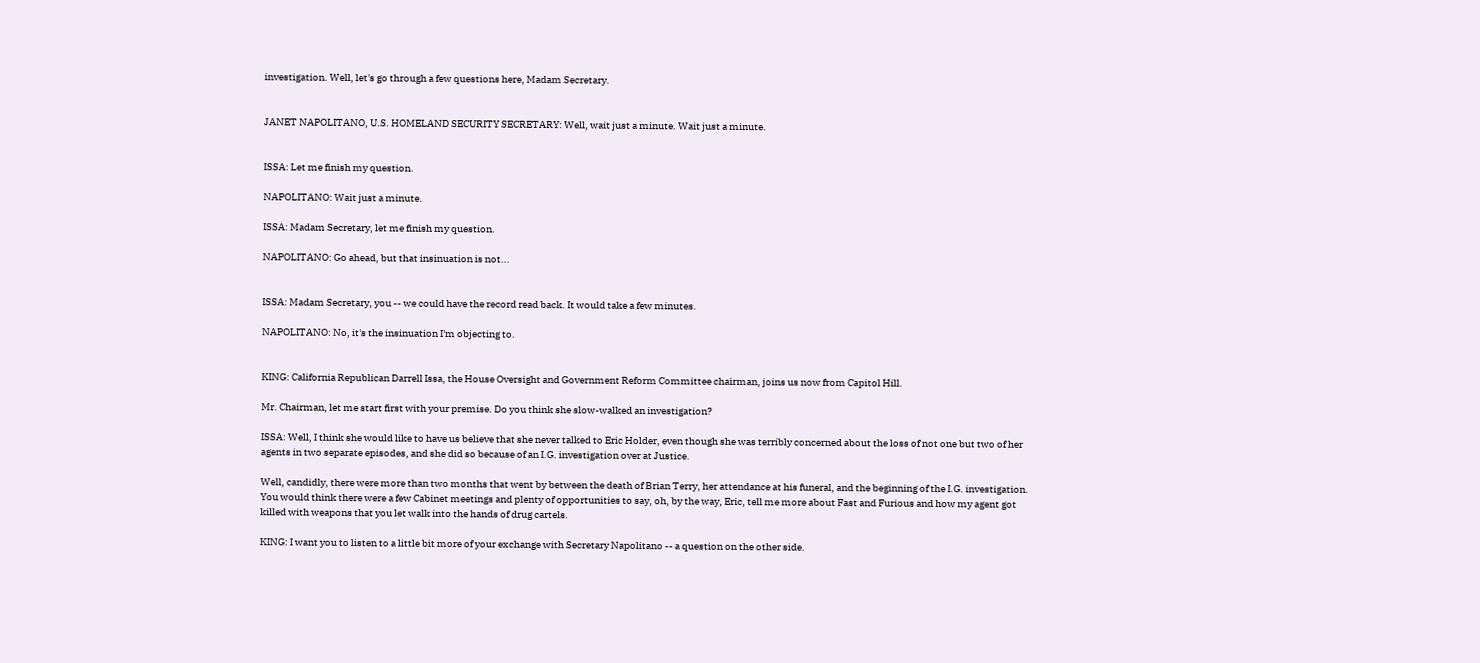investigation. Well, let's go through a few questions here, Madam Secretary.


JANET NAPOLITANO, U.S. HOMELAND SECURITY SECRETARY: Well, wait just a minute. Wait just a minute.


ISSA: Let me finish my question.

NAPOLITANO: Wait just a minute.

ISSA: Madam Secretary, let me finish my question.

NAPOLITANO: Go ahead, but that insinuation is not...


ISSA: Madam Secretary, you -- we could have the record read back. It would take a few minutes.

NAPOLITANO: No, it's the insinuation I'm objecting to.


KING: California Republican Darrell Issa, the House Oversight and Government Reform Committee chairman, joins us now from Capitol Hill.

Mr. Chairman, let me start first with your premise. Do you think she slow-walked an investigation?

ISSA: Well, I think she would like to have us believe that she never talked to Eric Holder, even though she was terribly concerned about the loss of not one but two of her agents in two separate episodes, and she did so because of an I.G. investigation over at Justice.

Well, candidly, there were more than two months that went by between the death of Brian Terry, her attendance at his funeral, and the beginning of the I.G. investigation. You would think there were a few Cabinet meetings and plenty of opportunities to say, oh, by the way, Eric, tell me more about Fast and Furious and how my agent got killed with weapons that you let walk into the hands of drug cartels.

KING: I want you to listen to a little bit more of your exchange with Secretary Napolitano -- a question on the other side.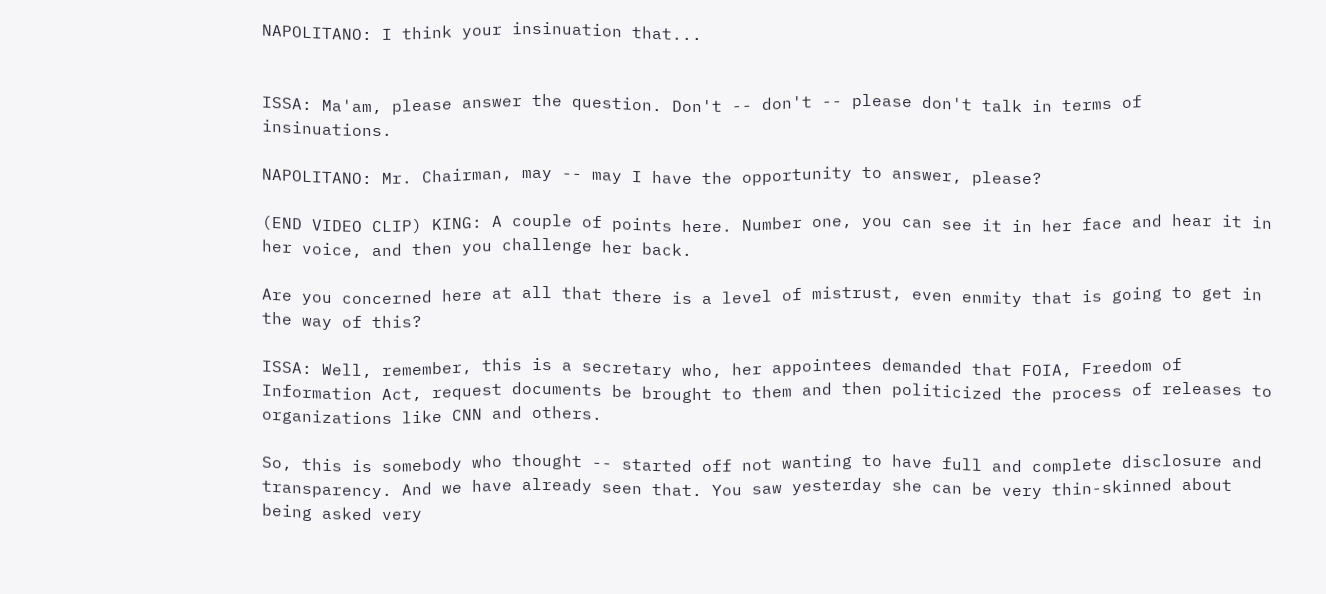NAPOLITANO: I think your insinuation that...


ISSA: Ma'am, please answer the question. Don't -- don't -- please don't talk in terms of insinuations.

NAPOLITANO: Mr. Chairman, may -- may I have the opportunity to answer, please?

(END VIDEO CLIP) KING: A couple of points here. Number one, you can see it in her face and hear it in her voice, and then you challenge her back.

Are you concerned here at all that there is a level of mistrust, even enmity that is going to get in the way of this?

ISSA: Well, remember, this is a secretary who, her appointees demanded that FOIA, Freedom of Information Act, request documents be brought to them and then politicized the process of releases to organizations like CNN and others.

So, this is somebody who thought -- started off not wanting to have full and complete disclosure and transparency. And we have already seen that. You saw yesterday she can be very thin-skinned about being asked very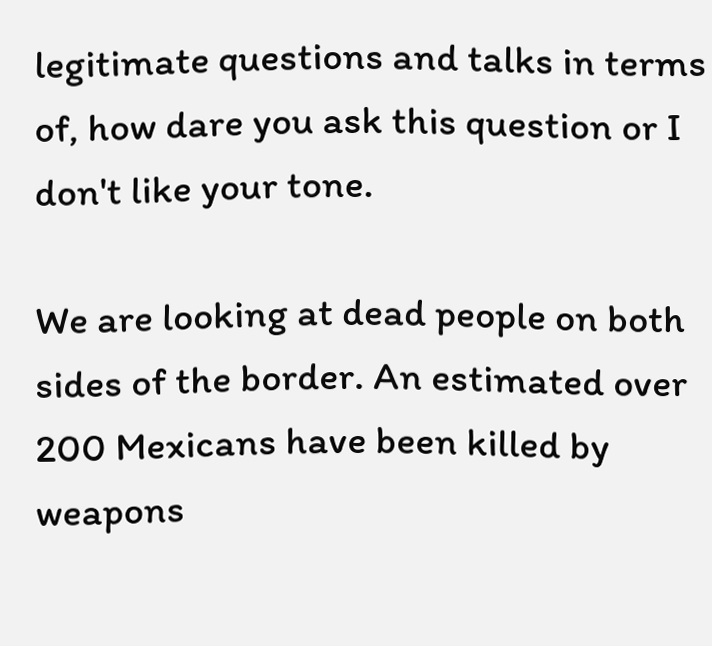legitimate questions and talks in terms of, how dare you ask this question or I don't like your tone.

We are looking at dead people on both sides of the border. An estimated over 200 Mexicans have been killed by weapons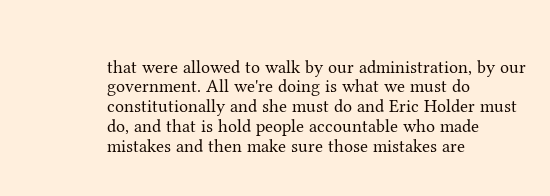that were allowed to walk by our administration, by our government. All we're doing is what we must do constitutionally and she must do and Eric Holder must do, and that is hold people accountable who made mistakes and then make sure those mistakes are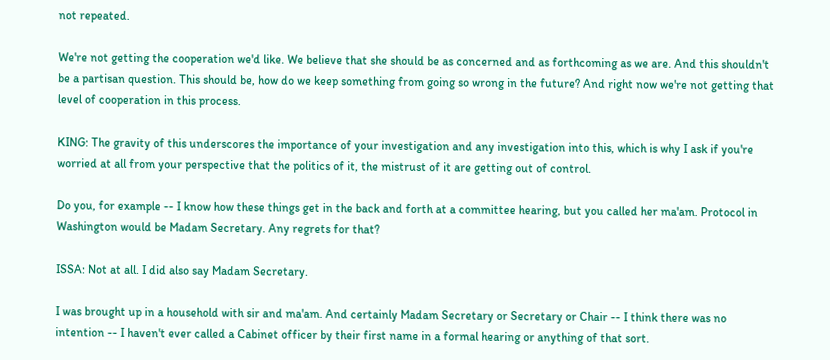not repeated.

We're not getting the cooperation we'd like. We believe that she should be as concerned and as forthcoming as we are. And this shouldn't be a partisan question. This should be, how do we keep something from going so wrong in the future? And right now we're not getting that level of cooperation in this process.

KING: The gravity of this underscores the importance of your investigation and any investigation into this, which is why I ask if you're worried at all from your perspective that the politics of it, the mistrust of it are getting out of control.

Do you, for example -- I know how these things get in the back and forth at a committee hearing, but you called her ma'am. Protocol in Washington would be Madam Secretary. Any regrets for that?

ISSA: Not at all. I did also say Madam Secretary.

I was brought up in a household with sir and ma'am. And certainly Madam Secretary or Secretary or Chair -- I think there was no intention -- I haven't ever called a Cabinet officer by their first name in a formal hearing or anything of that sort.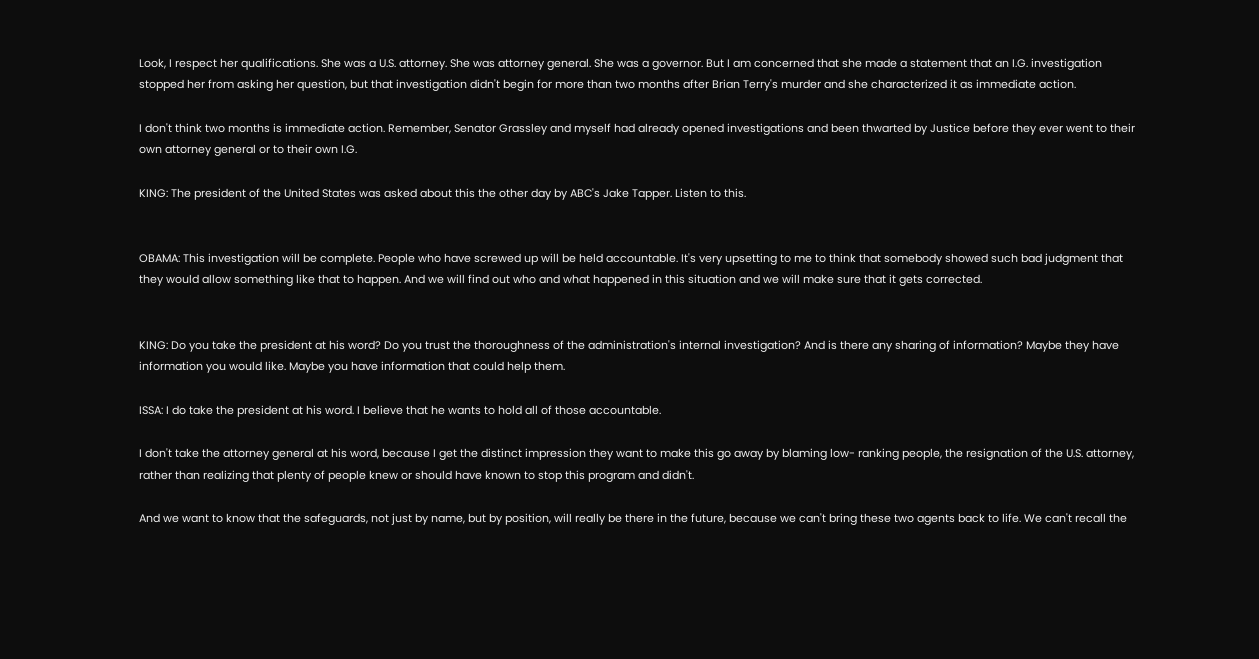Look, I respect her qualifications. She was a U.S. attorney. She was attorney general. She was a governor. But I am concerned that she made a statement that an I.G. investigation stopped her from asking her question, but that investigation didn't begin for more than two months after Brian Terry's murder and she characterized it as immediate action.

I don't think two months is immediate action. Remember, Senator Grassley and myself had already opened investigations and been thwarted by Justice before they ever went to their own attorney general or to their own I.G.

KING: The president of the United States was asked about this the other day by ABC's Jake Tapper. Listen to this.


OBAMA: This investigation will be complete. People who have screwed up will be held accountable. It's very upsetting to me to think that somebody showed such bad judgment that they would allow something like that to happen. And we will find out who and what happened in this situation and we will make sure that it gets corrected.


KING: Do you take the president at his word? Do you trust the thoroughness of the administration's internal investigation? And is there any sharing of information? Maybe they have information you would like. Maybe you have information that could help them.

ISSA: I do take the president at his word. I believe that he wants to hold all of those accountable.

I don't take the attorney general at his word, because I get the distinct impression they want to make this go away by blaming low- ranking people, the resignation of the U.S. attorney, rather than realizing that plenty of people knew or should have known to stop this program and didn't.

And we want to know that the safeguards, not just by name, but by position, will really be there in the future, because we can't bring these two agents back to life. We can't recall the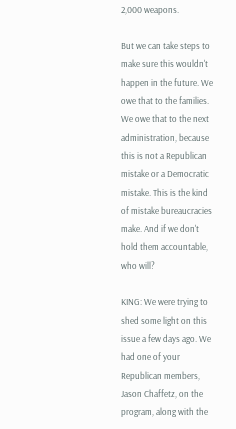2,000 weapons.

But we can take steps to make sure this wouldn't happen in the future. We owe that to the families. We owe that to the next administration, because this is not a Republican mistake or a Democratic mistake. This is the kind of mistake bureaucracies make. And if we don't hold them accountable, who will?

KING: We were trying to shed some light on this issue a few days ago. We had one of your Republican members, Jason Chaffetz, on the program, along with the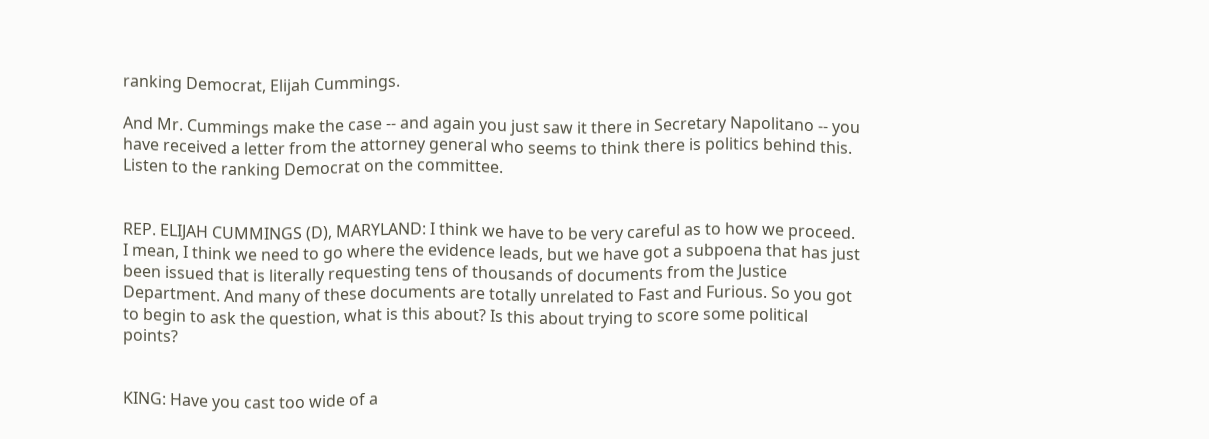ranking Democrat, Elijah Cummings.

And Mr. Cummings make the case -- and again you just saw it there in Secretary Napolitano -- you have received a letter from the attorney general who seems to think there is politics behind this. Listen to the ranking Democrat on the committee.


REP. ELIJAH CUMMINGS (D), MARYLAND: I think we have to be very careful as to how we proceed. I mean, I think we need to go where the evidence leads, but we have got a subpoena that has just been issued that is literally requesting tens of thousands of documents from the Justice Department. And many of these documents are totally unrelated to Fast and Furious. So you got to begin to ask the question, what is this about? Is this about trying to score some political points?


KING: Have you cast too wide of a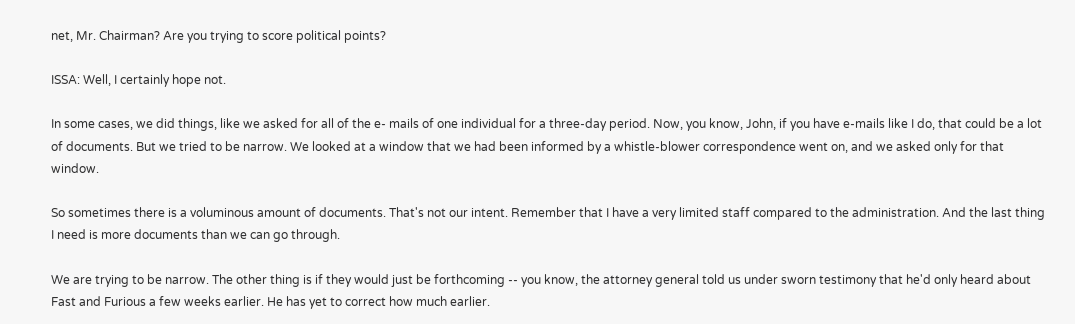net, Mr. Chairman? Are you trying to score political points?

ISSA: Well, I certainly hope not.

In some cases, we did things, like we asked for all of the e- mails of one individual for a three-day period. Now, you know, John, if you have e-mails like I do, that could be a lot of documents. But we tried to be narrow. We looked at a window that we had been informed by a whistle-blower correspondence went on, and we asked only for that window.

So sometimes there is a voluminous amount of documents. That's not our intent. Remember that I have a very limited staff compared to the administration. And the last thing I need is more documents than we can go through.

We are trying to be narrow. The other thing is if they would just be forthcoming -- you know, the attorney general told us under sworn testimony that he'd only heard about Fast and Furious a few weeks earlier. He has yet to correct how much earlier.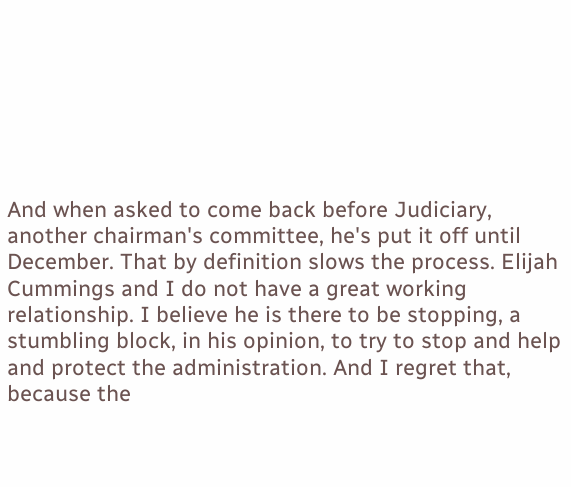And when asked to come back before Judiciary, another chairman's committee, he's put it off until December. That by definition slows the process. Elijah Cummings and I do not have a great working relationship. I believe he is there to be stopping, a stumbling block, in his opinion, to try to stop and help and protect the administration. And I regret that, because the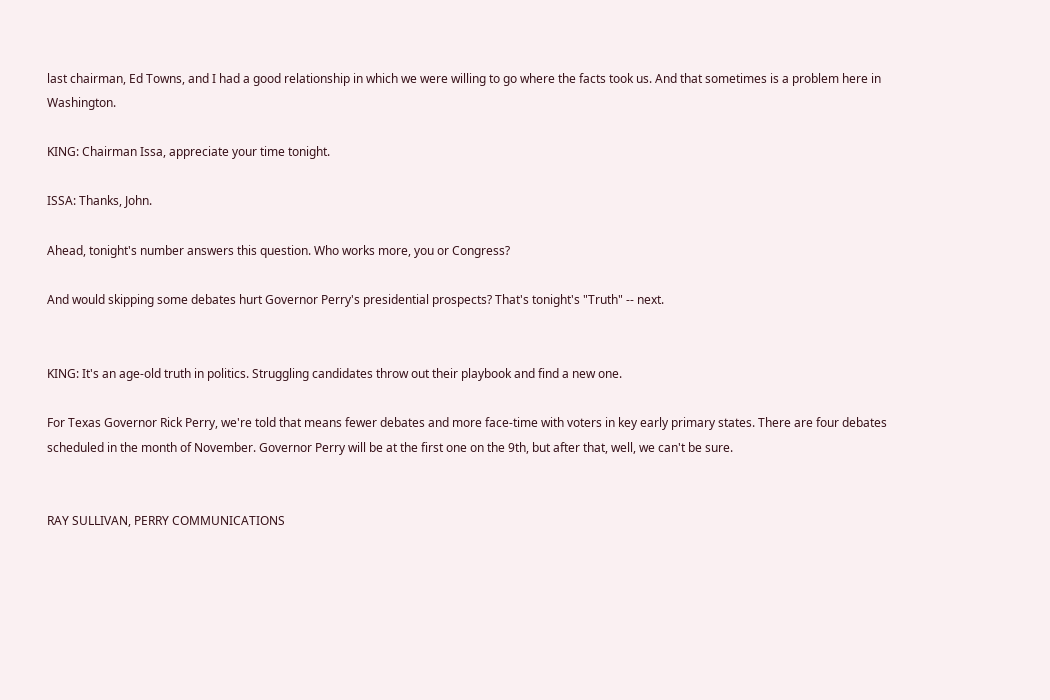last chairman, Ed Towns, and I had a good relationship in which we were willing to go where the facts took us. And that sometimes is a problem here in Washington.

KING: Chairman Issa, appreciate your time tonight.

ISSA: Thanks, John.

Ahead, tonight's number answers this question. Who works more, you or Congress?

And would skipping some debates hurt Governor Perry's presidential prospects? That's tonight's "Truth" -- next.


KING: It's an age-old truth in politics. Struggling candidates throw out their playbook and find a new one.

For Texas Governor Rick Perry, we're told that means fewer debates and more face-time with voters in key early primary states. There are four debates scheduled in the month of November. Governor Perry will be at the first one on the 9th, but after that, well, we can't be sure.


RAY SULLIVAN, PERRY COMMUNICATIONS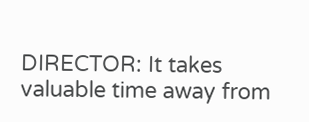DIRECTOR: It takes valuable time away from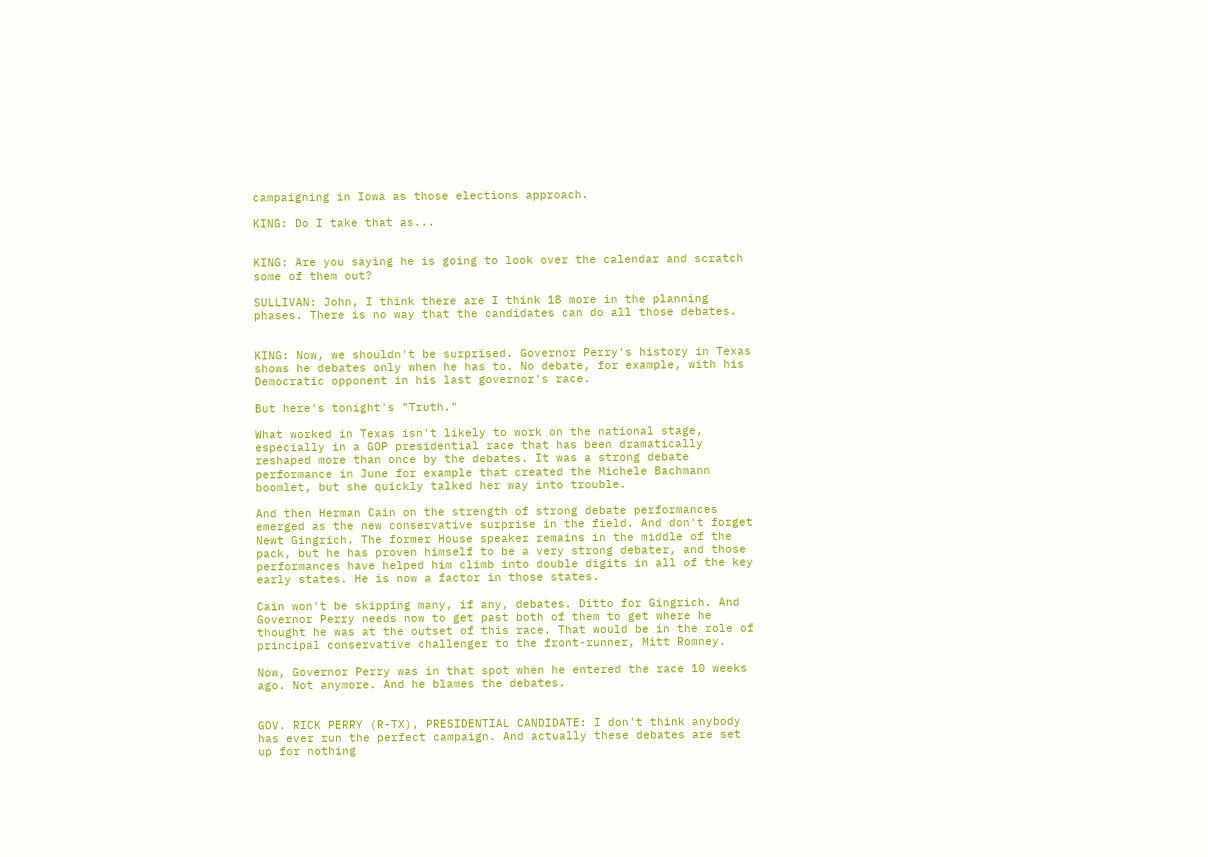campaigning in Iowa as those elections approach.

KING: Do I take that as...


KING: Are you saying he is going to look over the calendar and scratch some of them out?

SULLIVAN: John, I think there are I think 18 more in the planning phases. There is no way that the candidates can do all those debates.


KING: Now, we shouldn't be surprised. Governor Perry's history in Texas shows he debates only when he has to. No debate, for example, with his Democratic opponent in his last governor's race.

But here's tonight's "Truth."

What worked in Texas isn't likely to work on the national stage, especially in a GOP presidential race that has been dramatically reshaped more than once by the debates. It was a strong debate performance in June for example that created the Michele Bachmann boomlet, but she quickly talked her way into trouble.

And then Herman Cain on the strength of strong debate performances emerged as the new conservative surprise in the field. And don't forget Newt Gingrich. The former House speaker remains in the middle of the pack, but he has proven himself to be a very strong debater, and those performances have helped him climb into double digits in all of the key early states. He is now a factor in those states.

Cain won't be skipping many, if any, debates. Ditto for Gingrich. And Governor Perry needs now to get past both of them to get where he thought he was at the outset of this race. That would be in the role of principal conservative challenger to the front-runner, Mitt Romney.

Now, Governor Perry was in that spot when he entered the race 10 weeks ago. Not anymore. And he blames the debates.


GOV. RICK PERRY (R-TX), PRESIDENTIAL CANDIDATE: I don't think anybody has ever run the perfect campaign. And actually these debates are set up for nothing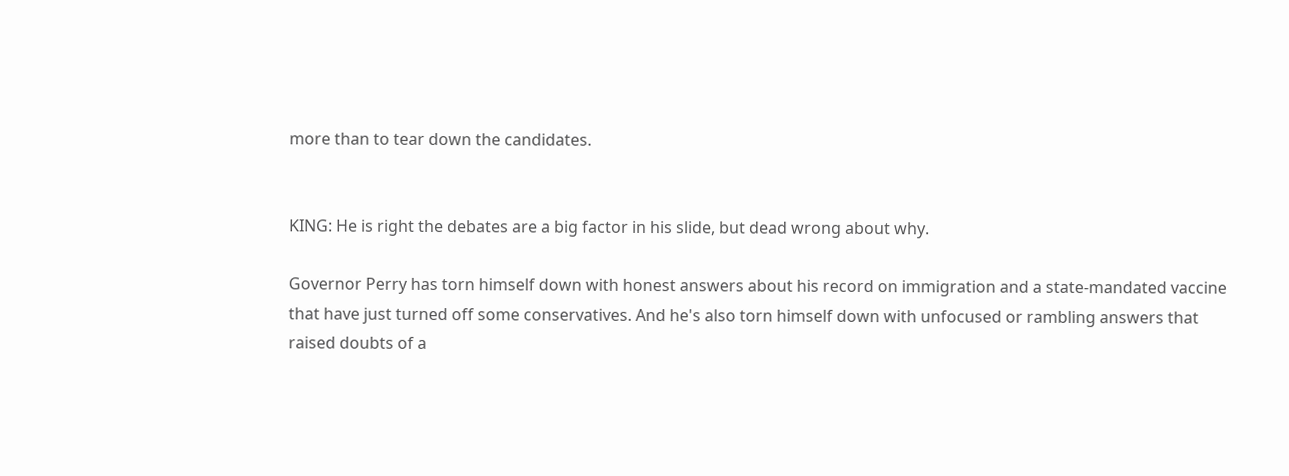more than to tear down the candidates.


KING: He is right the debates are a big factor in his slide, but dead wrong about why.

Governor Perry has torn himself down with honest answers about his record on immigration and a state-mandated vaccine that have just turned off some conservatives. And he's also torn himself down with unfocused or rambling answers that raised doubts of a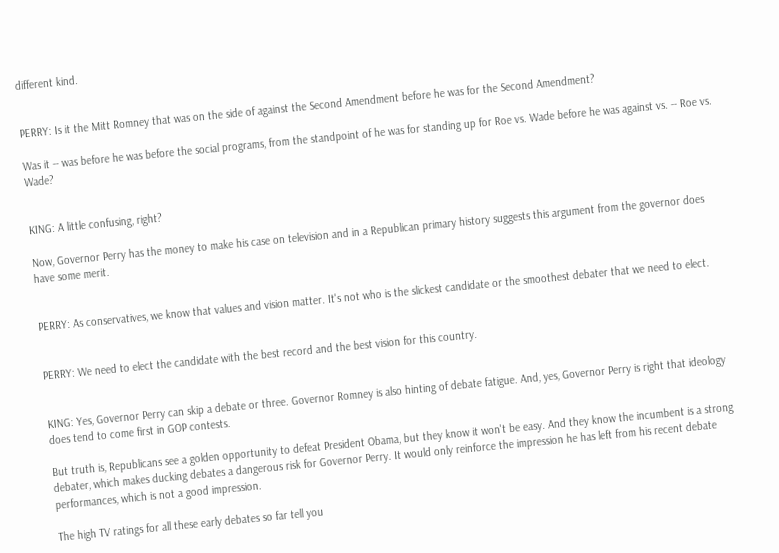different kind.


PERRY: Is it the Mitt Romney that was on the side of against the Second Amendment before he was for the Second Amendment?

Was it -- was before he was before the social programs, from the standpoint of he was for standing up for Roe vs. Wade before he was against vs. -- Roe vs. Wade?


KING: A little confusing, right?

Now, Governor Perry has the money to make his case on television and in a Republican primary history suggests this argument from the governor does have some merit.


PERRY: As conservatives, we know that values and vision matter. It's not who is the slickest candidate or the smoothest debater that we need to elect.


PERRY: We need to elect the candidate with the best record and the best vision for this country.


KING: Yes, Governor Perry can skip a debate or three. Governor Romney is also hinting of debate fatigue. And, yes, Governor Perry is right that ideology does tend to come first in GOP contests.

But truth is, Republicans see a golden opportunity to defeat President Obama, but they know it won't be easy. And they know the incumbent is a strong debater, which makes ducking debates a dangerous risk for Governor Perry. It would only reinforce the impression he has left from his recent debate performances, which is not a good impression.

The high TV ratings for all these early debates so far tell you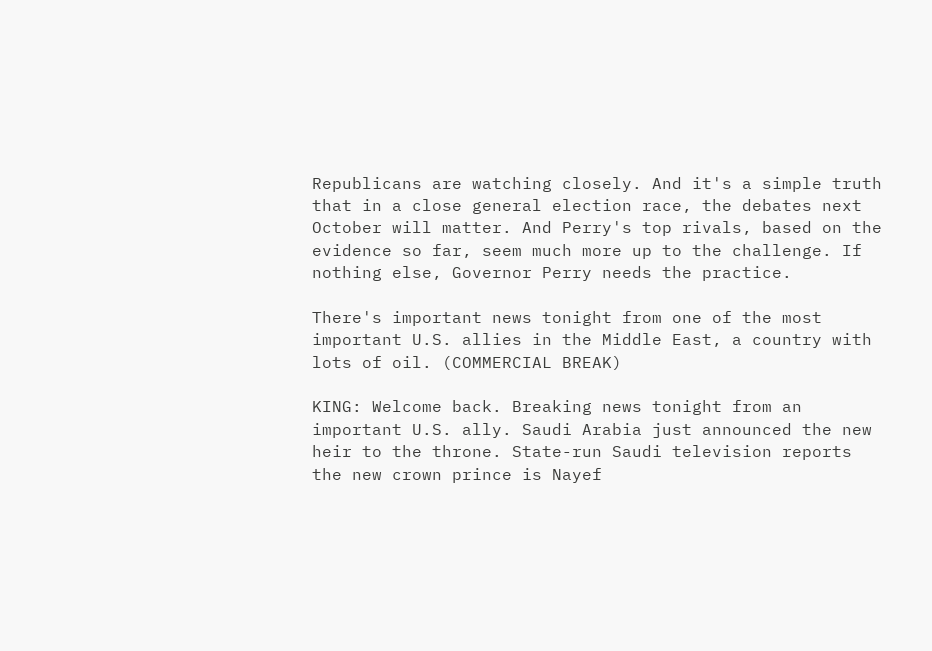Republicans are watching closely. And it's a simple truth that in a close general election race, the debates next October will matter. And Perry's top rivals, based on the evidence so far, seem much more up to the challenge. If nothing else, Governor Perry needs the practice.

There's important news tonight from one of the most important U.S. allies in the Middle East, a country with lots of oil. (COMMERCIAL BREAK)

KING: Welcome back. Breaking news tonight from an important U.S. ally. Saudi Arabia just announced the new heir to the throne. State-run Saudi television reports the new crown prince is Nayef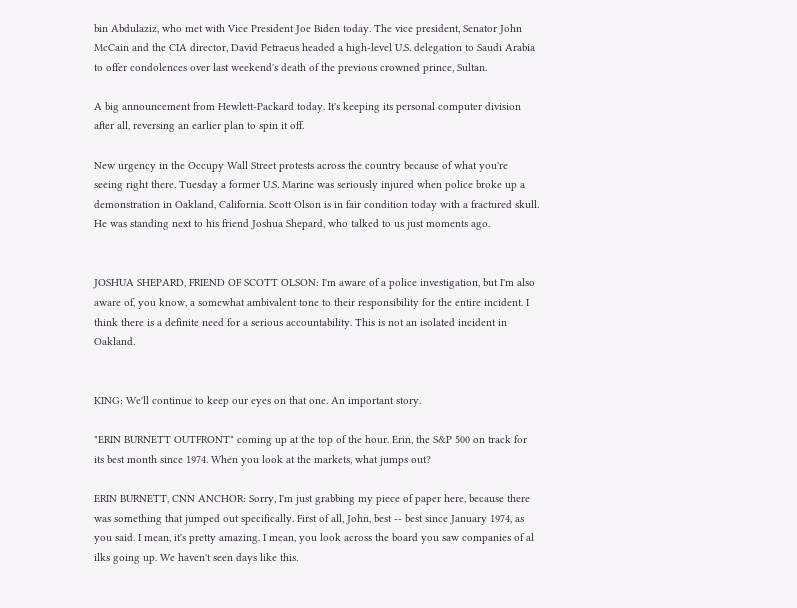bin Abdulaziz, who met with Vice President Joe Biden today. The vice president, Senator John McCain and the CIA director, David Petraeus headed a high-level U.S. delegation to Saudi Arabia to offer condolences over last weekend's death of the previous crowned prince, Sultan.

A big announcement from Hewlett-Packard today. It's keeping its personal computer division after all, reversing an earlier plan to spin it off.

New urgency in the Occupy Wall Street protests across the country because of what you're seeing right there. Tuesday a former U.S. Marine was seriously injured when police broke up a demonstration in Oakland, California. Scott Olson is in fair condition today with a fractured skull. He was standing next to his friend Joshua Shepard, who talked to us just moments ago.


JOSHUA SHEPARD, FRIEND OF SCOTT OLSON: I'm aware of a police investigation, but I'm also aware of, you know, a somewhat ambivalent tone to their responsibility for the entire incident. I think there is a definite need for a serious accountability. This is not an isolated incident in Oakland.


KING: We'll continue to keep our eyes on that one. An important story.

"ERIN BURNETT OUTFRONT" coming up at the top of the hour. Erin, the S&P 500 on track for its best month since 1974. When you look at the markets, what jumps out?

ERIN BURNETT, CNN ANCHOR: Sorry, I'm just grabbing my piece of paper here, because there was something that jumped out specifically. First of all, John, best -- best since January 1974, as you said. I mean, it's pretty amazing. I mean, you look across the board you saw companies of al ilks going up. We haven't seen days like this.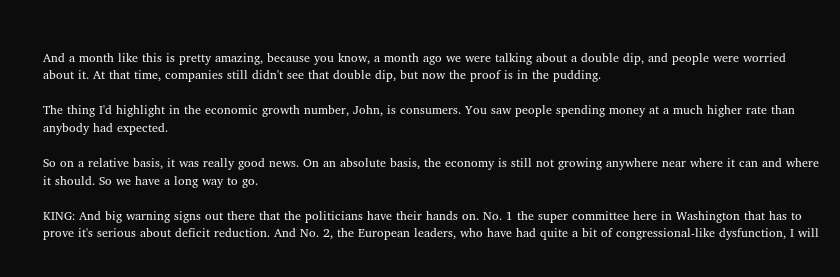And a month like this is pretty amazing, because you know, a month ago we were talking about a double dip, and people were worried about it. At that time, companies still didn't see that double dip, but now the proof is in the pudding.

The thing I'd highlight in the economic growth number, John, is consumers. You saw people spending money at a much higher rate than anybody had expected.

So on a relative basis, it was really good news. On an absolute basis, the economy is still not growing anywhere near where it can and where it should. So we have a long way to go.

KING: And big warning signs out there that the politicians have their hands on. No. 1 the super committee here in Washington that has to prove it's serious about deficit reduction. And No. 2, the European leaders, who have had quite a bit of congressional-like dysfunction, I will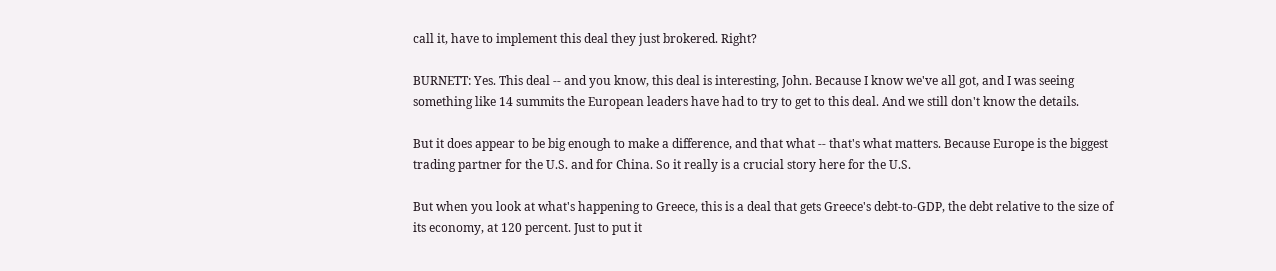call it, have to implement this deal they just brokered. Right?

BURNETT: Yes. This deal -- and you know, this deal is interesting, John. Because I know we've all got, and I was seeing something like 14 summits the European leaders have had to try to get to this deal. And we still don't know the details.

But it does appear to be big enough to make a difference, and that what -- that's what matters. Because Europe is the biggest trading partner for the U.S. and for China. So it really is a crucial story here for the U.S.

But when you look at what's happening to Greece, this is a deal that gets Greece's debt-to-GDP, the debt relative to the size of its economy, at 120 percent. Just to put it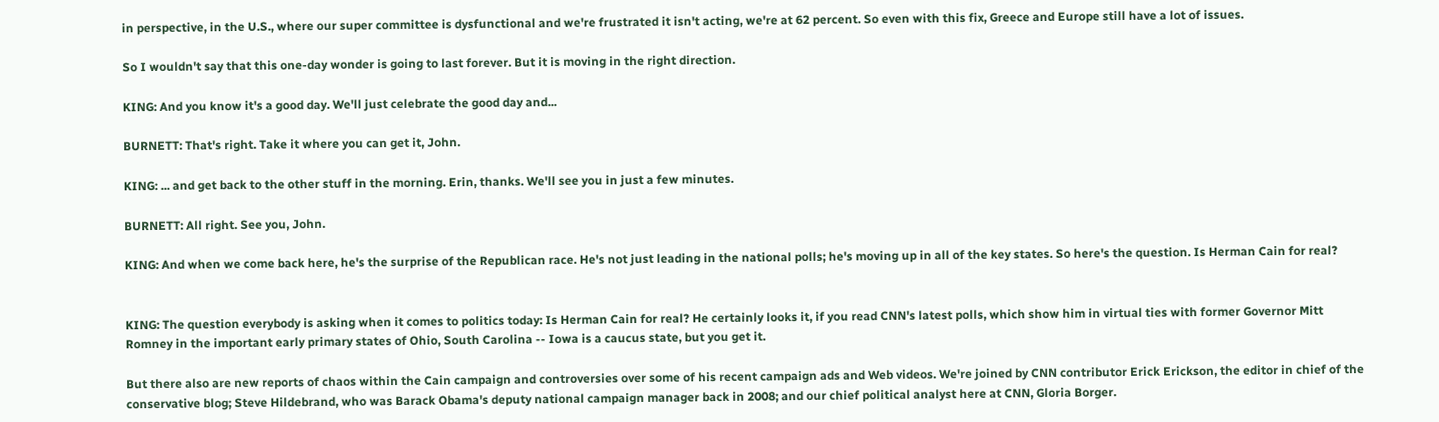in perspective, in the U.S., where our super committee is dysfunctional and we're frustrated it isn't acting, we're at 62 percent. So even with this fix, Greece and Europe still have a lot of issues.

So I wouldn't say that this one-day wonder is going to last forever. But it is moving in the right direction.

KING: And you know it's a good day. We'll just celebrate the good day and...

BURNETT: That's right. Take it where you can get it, John.

KING: ... and get back to the other stuff in the morning. Erin, thanks. We'll see you in just a few minutes.

BURNETT: All right. See you, John.

KING: And when we come back here, he's the surprise of the Republican race. He's not just leading in the national polls; he's moving up in all of the key states. So here's the question. Is Herman Cain for real?


KING: The question everybody is asking when it comes to politics today: Is Herman Cain for real? He certainly looks it, if you read CNN's latest polls, which show him in virtual ties with former Governor Mitt Romney in the important early primary states of Ohio, South Carolina -- Iowa is a caucus state, but you get it.

But there also are new reports of chaos within the Cain campaign and controversies over some of his recent campaign ads and Web videos. We're joined by CNN contributor Erick Erickson, the editor in chief of the conservative blog; Steve Hildebrand, who was Barack Obama's deputy national campaign manager back in 2008; and our chief political analyst here at CNN, Gloria Borger.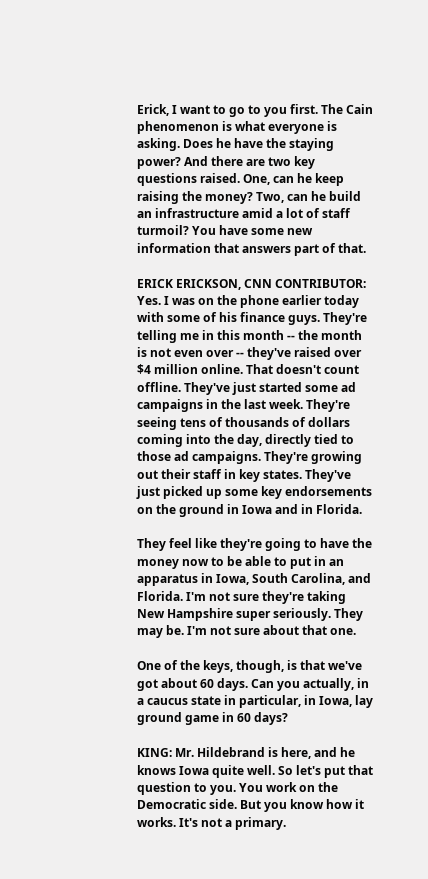Erick, I want to go to you first. The Cain phenomenon is what everyone is asking. Does he have the staying power? And there are two key questions raised. One, can he keep raising the money? Two, can he build an infrastructure amid a lot of staff turmoil? You have some new information that answers part of that.

ERICK ERICKSON, CNN CONTRIBUTOR: Yes. I was on the phone earlier today with some of his finance guys. They're telling me in this month -- the month is not even over -- they've raised over $4 million online. That doesn't count offline. They've just started some ad campaigns in the last week. They're seeing tens of thousands of dollars coming into the day, directly tied to those ad campaigns. They're growing out their staff in key states. They've just picked up some key endorsements on the ground in Iowa and in Florida.

They feel like they're going to have the money now to be able to put in an apparatus in Iowa, South Carolina, and Florida. I'm not sure they're taking New Hampshire super seriously. They may be. I'm not sure about that one.

One of the keys, though, is that we've got about 60 days. Can you actually, in a caucus state in particular, in Iowa, lay ground game in 60 days?

KING: Mr. Hildebrand is here, and he knows Iowa quite well. So let's put that question to you. You work on the Democratic side. But you know how it works. It's not a primary.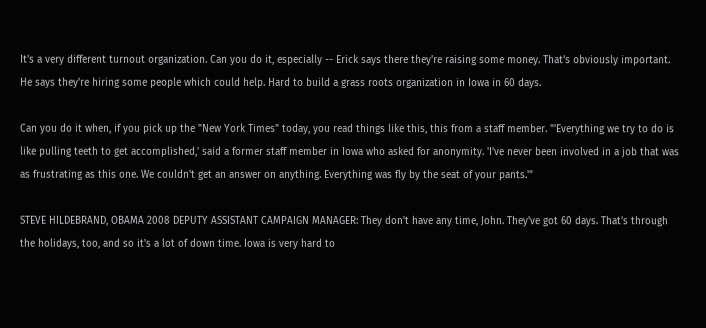It's a very different turnout organization. Can you do it, especially -- Erick says there they're raising some money. That's obviously important. He says they're hiring some people which could help. Hard to build a grass roots organization in Iowa in 60 days.

Can you do it when, if you pick up the "New York Times" today, you read things like this, this from a staff member. "'Everything we try to do is like pulling teeth to get accomplished,' said a former staff member in Iowa who asked for anonymity. 'I've never been involved in a job that was as frustrating as this one. We couldn't get an answer on anything. Everything was fly by the seat of your pants.'"

STEVE HILDEBRAND, OBAMA 2008 DEPUTY ASSISTANT CAMPAIGN MANAGER: They don't have any time, John. They've got 60 days. That's through the holidays, too, and so it's a lot of down time. Iowa is very hard to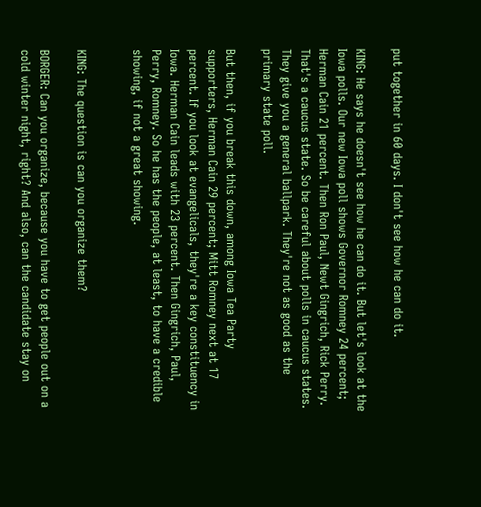put together in 60 days. I don't see how he can do it.

KING: He says he doesn't see how he can do it. But let's look at the Iowa polls. Our new Iowa poll shows Governor Romney 24 percent; Herman Cain 21 percent. Then Ron Paul, Newt Gingrich, Rick Perry. That's a caucus state. So be careful about polls in caucus states. They give you a general ballpark. They're not as good as the primary state poll.

But then, if you break this down, among Iowa Tea Party supporters, Herman Cain 29 percent; Mitt Romney next at 17 percent. If you look at evangelicals, they're a key constituency in Iowa. Herman Cain leads with 23 percent. Then Gingrich, Paul, Perry, Romney. So he has the people, at least, to have a credible showing, if not a great showing.


KING: The question is can you organize them?

BORGER: Can you organize, because you have to get people out on a cold winter night, right? And also, can the candidate stay on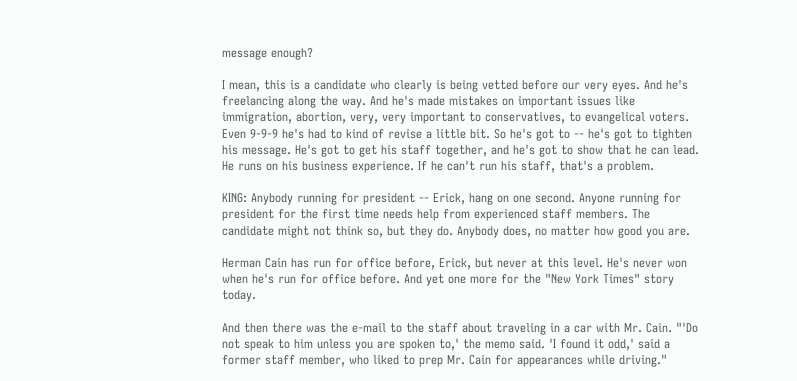message enough?

I mean, this is a candidate who clearly is being vetted before our very eyes. And he's freelancing along the way. And he's made mistakes on important issues like immigration, abortion, very, very important to conservatives, to evangelical voters. Even 9-9-9 he's had to kind of revise a little bit. So he's got to -- he's got to tighten his message. He's got to get his staff together, and he's got to show that he can lead. He runs on his business experience. If he can't run his staff, that's a problem.

KING: Anybody running for president -- Erick, hang on one second. Anyone running for president for the first time needs help from experienced staff members. The candidate might not think so, but they do. Anybody does, no matter how good you are.

Herman Cain has run for office before, Erick, but never at this level. He's never won when he's run for office before. And yet one more for the "New York Times" story today.

And then there was the e-mail to the staff about traveling in a car with Mr. Cain. "'Do not speak to him unless you are spoken to,' the memo said. 'I found it odd,' said a former staff member, who liked to prep Mr. Cain for appearances while driving."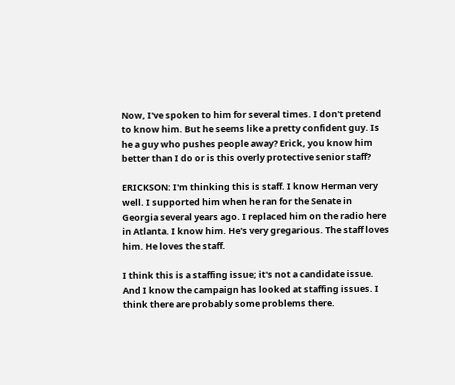Now, I've spoken to him for several times. I don't pretend to know him. But he seems like a pretty confident guy. Is he a guy who pushes people away? Erick, you know him better than I do or is this overly protective senior staff?

ERICKSON: I'm thinking this is staff. I know Herman very well. I supported him when he ran for the Senate in Georgia several years ago. I replaced him on the radio here in Atlanta. I know him. He's very gregarious. The staff loves him. He loves the staff.

I think this is a staffing issue; it's not a candidate issue. And I know the campaign has looked at staffing issues. I think there are probably some problems there.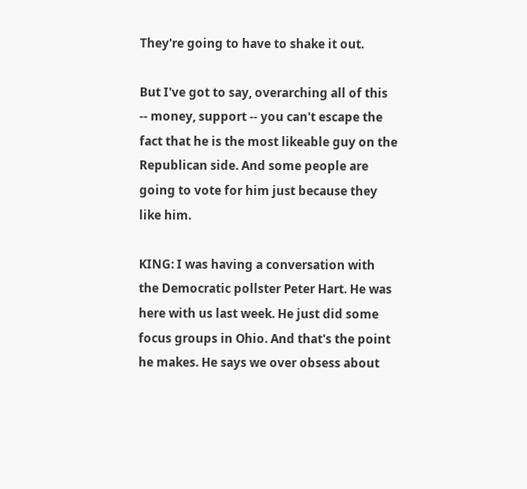They're going to have to shake it out.

But I've got to say, overarching all of this -- money, support -- you can't escape the fact that he is the most likeable guy on the Republican side. And some people are going to vote for him just because they like him.

KING: I was having a conversation with the Democratic pollster Peter Hart. He was here with us last week. He just did some focus groups in Ohio. And that's the point he makes. He says we over obsess about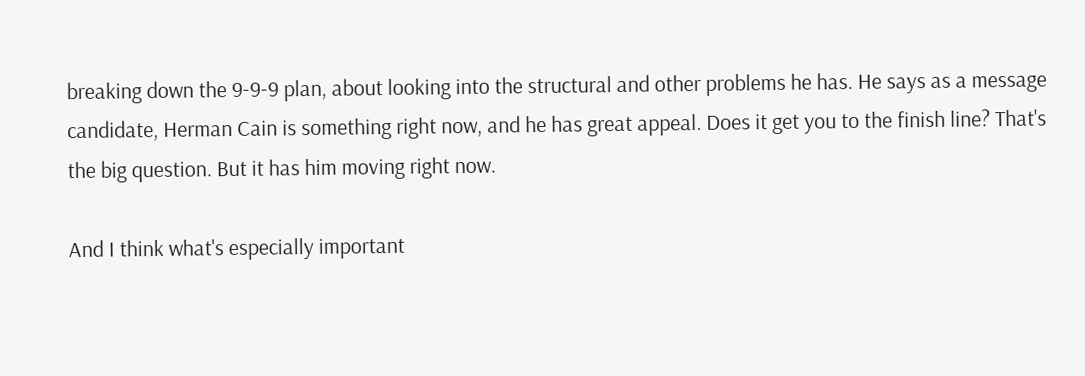breaking down the 9-9-9 plan, about looking into the structural and other problems he has. He says as a message candidate, Herman Cain is something right now, and he has great appeal. Does it get you to the finish line? That's the big question. But it has him moving right now.

And I think what's especially important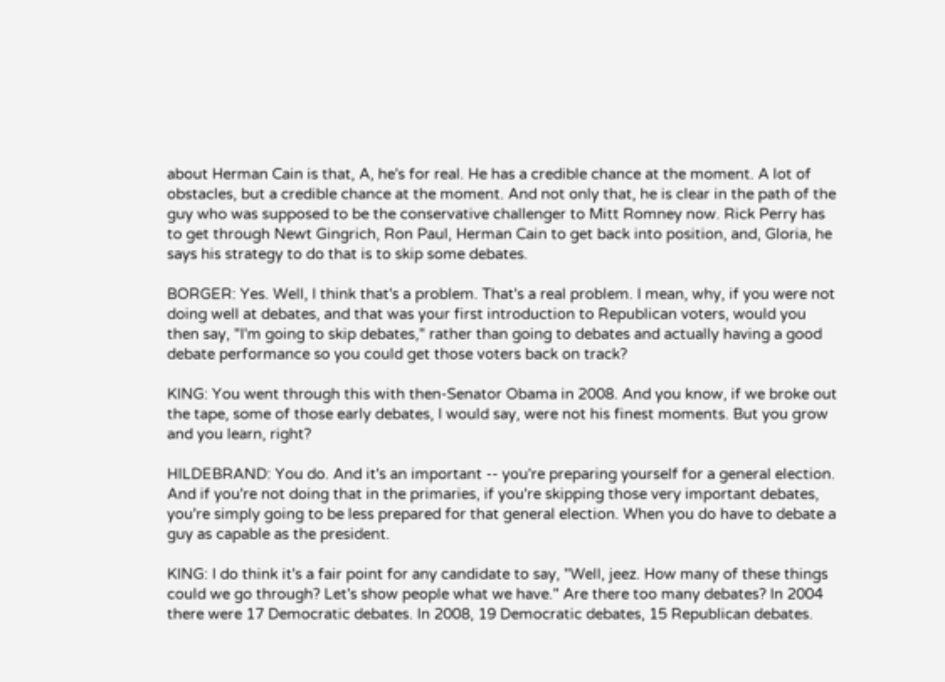about Herman Cain is that, A, he's for real. He has a credible chance at the moment. A lot of obstacles, but a credible chance at the moment. And not only that, he is clear in the path of the guy who was supposed to be the conservative challenger to Mitt Romney now. Rick Perry has to get through Newt Gingrich, Ron Paul, Herman Cain to get back into position, and, Gloria, he says his strategy to do that is to skip some debates.

BORGER: Yes. Well, I think that's a problem. That's a real problem. I mean, why, if you were not doing well at debates, and that was your first introduction to Republican voters, would you then say, "I'm going to skip debates," rather than going to debates and actually having a good debate performance so you could get those voters back on track?

KING: You went through this with then-Senator Obama in 2008. And you know, if we broke out the tape, some of those early debates, I would say, were not his finest moments. But you grow and you learn, right?

HILDEBRAND: You do. And it's an important -- you're preparing yourself for a general election. And if you're not doing that in the primaries, if you're skipping those very important debates, you're simply going to be less prepared for that general election. When you do have to debate a guy as capable as the president.

KING: I do think it's a fair point for any candidate to say, "Well, jeez. How many of these things could we go through? Let's show people what we have." Are there too many debates? In 2004 there were 17 Democratic debates. In 2008, 19 Democratic debates, 15 Republican debates.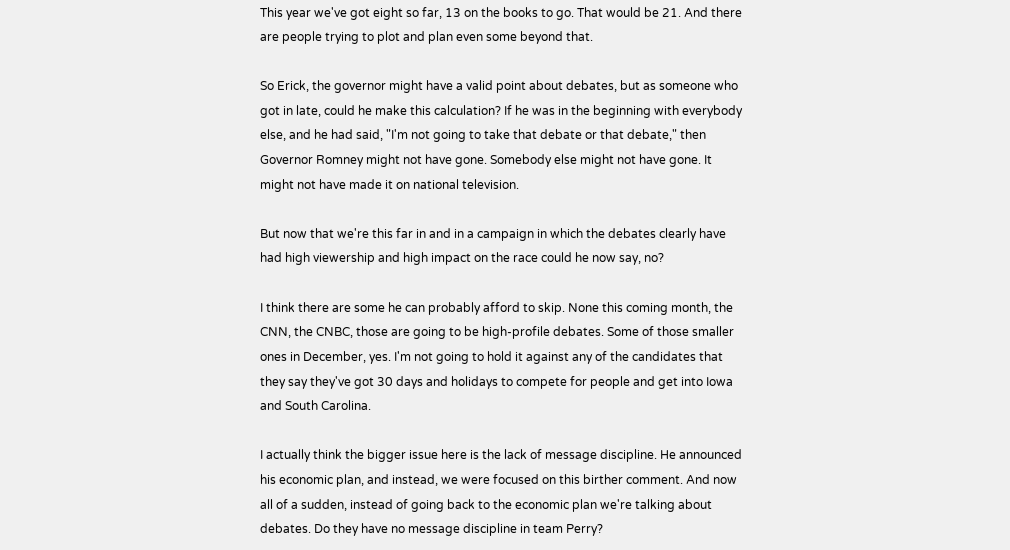This year we've got eight so far, 13 on the books to go. That would be 21. And there are people trying to plot and plan even some beyond that.

So Erick, the governor might have a valid point about debates, but as someone who got in late, could he make this calculation? If he was in the beginning with everybody else, and he had said, "I'm not going to take that debate or that debate," then Governor Romney might not have gone. Somebody else might not have gone. It might not have made it on national television.

But now that we're this far in and in a campaign in which the debates clearly have had high viewership and high impact on the race could he now say, no?

I think there are some he can probably afford to skip. None this coming month, the CNN, the CNBC, those are going to be high-profile debates. Some of those smaller ones in December, yes. I'm not going to hold it against any of the candidates that they say they've got 30 days and holidays to compete for people and get into Iowa and South Carolina.

I actually think the bigger issue here is the lack of message discipline. He announced his economic plan, and instead, we were focused on this birther comment. And now all of a sudden, instead of going back to the economic plan we're talking about debates. Do they have no message discipline in team Perry?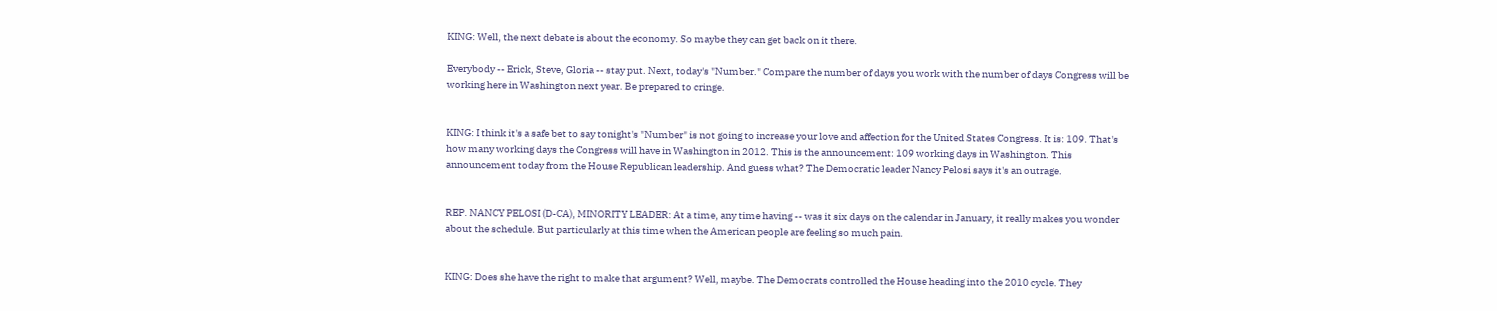KING: Well, the next debate is about the economy. So maybe they can get back on it there.

Everybody -- Erick, Steve, Gloria -- stay put. Next, today's "Number." Compare the number of days you work with the number of days Congress will be working here in Washington next year. Be prepared to cringe.


KING: I think it's a safe bet to say tonight's "Number" is not going to increase your love and affection for the United States Congress. It is: 109. That's how many working days the Congress will have in Washington in 2012. This is the announcement: 109 working days in Washington. This announcement today from the House Republican leadership. And guess what? The Democratic leader Nancy Pelosi says it's an outrage.


REP. NANCY PELOSI (D-CA), MINORITY LEADER: At a time, any time having -- was it six days on the calendar in January, it really makes you wonder about the schedule. But particularly at this time when the American people are feeling so much pain.


KING: Does she have the right to make that argument? Well, maybe. The Democrats controlled the House heading into the 2010 cycle. They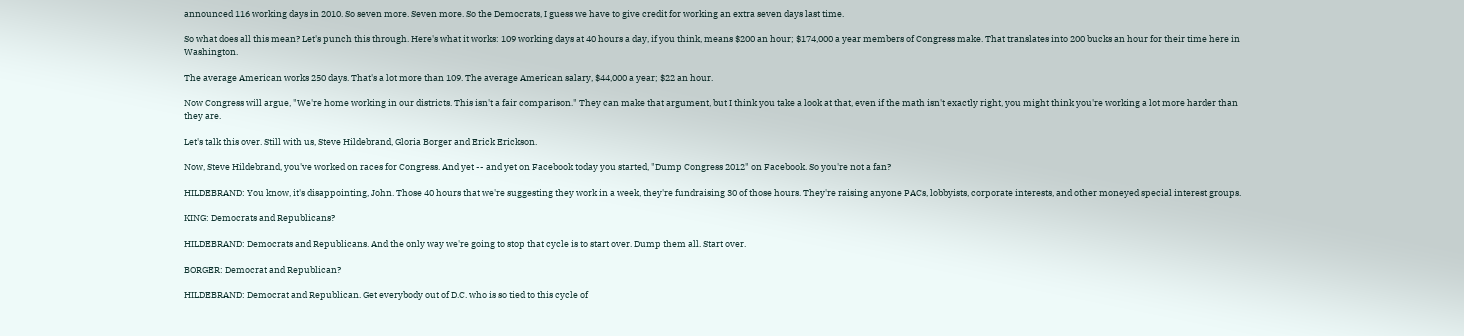announced 116 working days in 2010. So seven more. Seven more. So the Democrats, I guess we have to give credit for working an extra seven days last time.

So what does all this mean? Let's punch this through. Here's what it works: 109 working days at 40 hours a day, if you think, means $200 an hour; $174,000 a year members of Congress make. That translates into 200 bucks an hour for their time here in Washington.

The average American works 250 days. That's a lot more than 109. The average American salary, $44,000 a year; $22 an hour.

Now Congress will argue, "We're home working in our districts. This isn't a fair comparison." They can make that argument, but I think you take a look at that, even if the math isn't exactly right, you might think you're working a lot more harder than they are.

Let's talk this over. Still with us, Steve Hildebrand, Gloria Borger and Erick Erickson.

Now, Steve Hildebrand, you've worked on races for Congress. And yet -- and yet on Facebook today you started, "Dump Congress 2012" on Facebook. So you're not a fan?

HILDEBRAND: You know, it's disappointing, John. Those 40 hours that we're suggesting they work in a week, they're fundraising 30 of those hours. They're raising anyone PACs, lobbyists, corporate interests, and other moneyed special interest groups.

KING: Democrats and Republicans?

HILDEBRAND: Democrats and Republicans. And the only way we're going to stop that cycle is to start over. Dump them all. Start over.

BORGER: Democrat and Republican?

HILDEBRAND: Democrat and Republican. Get everybody out of D.C. who is so tied to this cycle of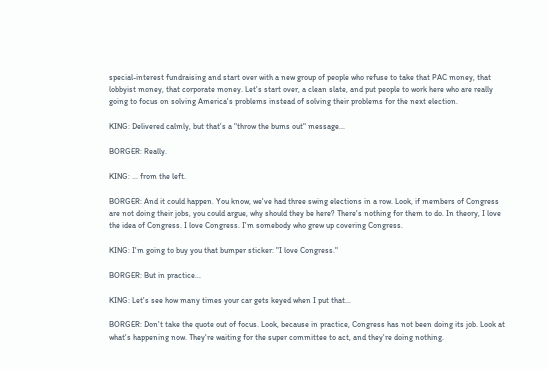special-interest fundraising and start over with a new group of people who refuse to take that PAC money, that lobbyist money, that corporate money. Let's start over, a clean slate, and put people to work here who are really going to focus on solving America's problems instead of solving their problems for the next election.

KING: Delivered calmly, but that's a "throw the bums out" message...

BORGER: Really.

KING: ... from the left.

BORGER: And it could happen. You know, we've had three swing elections in a row. Look, if members of Congress are not doing their jobs, you could argue, why should they be here? There's nothing for them to do. In theory, I love the idea of Congress. I love Congress. I'm somebody who grew up covering Congress.

KING: I'm going to buy you that bumper sticker: "I love Congress."

BORGER: But in practice...

KING: Let's see how many times your car gets keyed when I put that...

BORGER: Don't take the quote out of focus. Look, because in practice, Congress has not been doing its job. Look at what's happening now. They're waiting for the super committee to act, and they're doing nothing.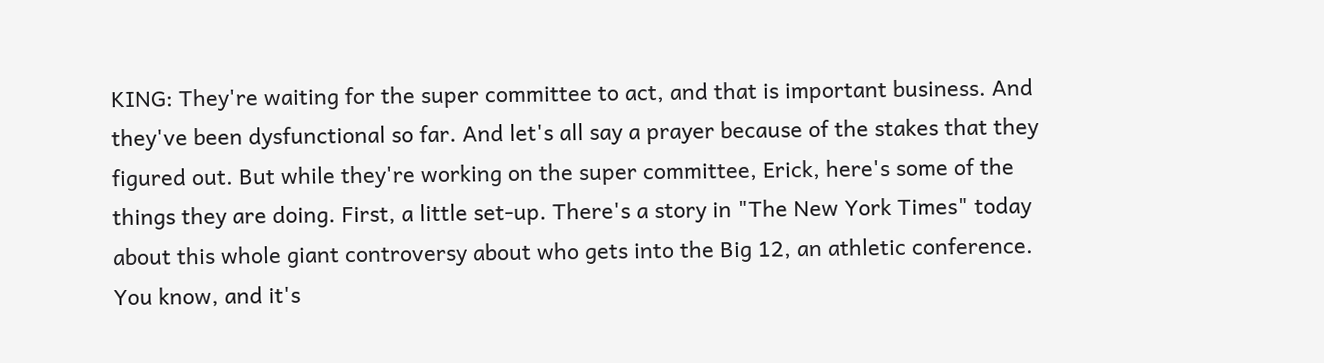KING: They're waiting for the super committee to act, and that is important business. And they've been dysfunctional so far. And let's all say a prayer because of the stakes that they figured out. But while they're working on the super committee, Erick, here's some of the things they are doing. First, a little set-up. There's a story in "The New York Times" today about this whole giant controversy about who gets into the Big 12, an athletic conference. You know, and it's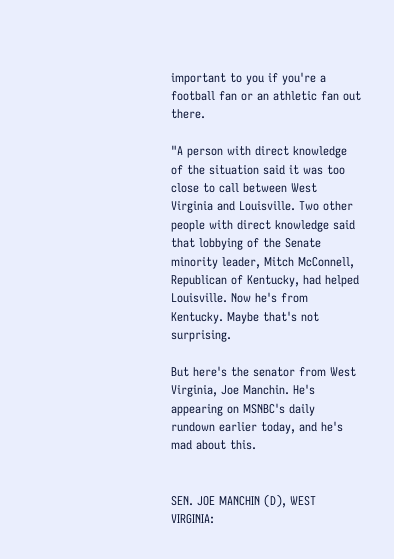important to you if you're a football fan or an athletic fan out there.

"A person with direct knowledge of the situation said it was too close to call between West Virginia and Louisville. Two other people with direct knowledge said that lobbying of the Senate minority leader, Mitch McConnell, Republican of Kentucky, had helped Louisville. Now he's from Kentucky. Maybe that's not surprising.

But here's the senator from West Virginia, Joe Manchin. He's appearing on MSNBC's daily rundown earlier today, and he's mad about this.


SEN. JOE MANCHIN (D), WEST VIRGINIA: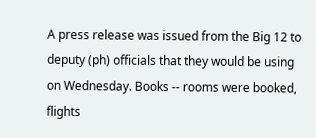A press release was issued from the Big 12 to deputy (ph) officials that they would be using on Wednesday. Books -- rooms were booked, flights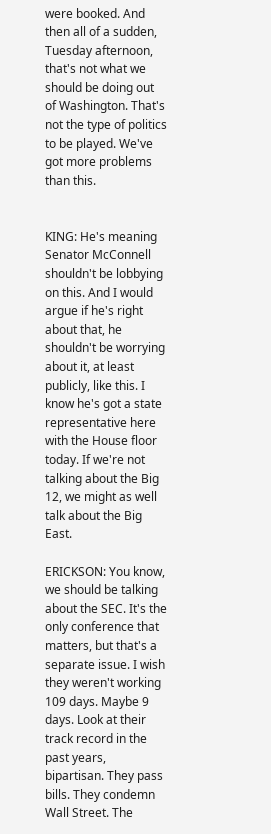were booked. And then all of a sudden, Tuesday afternoon, that's not what we should be doing out of Washington. That's not the type of politics to be played. We've got more problems than this.


KING: He's meaning Senator McConnell shouldn't be lobbying on this. And I would argue if he's right about that, he shouldn't be worrying about it, at least publicly, like this. I know he's got a state representative here with the House floor today. If we're not talking about the Big 12, we might as well talk about the Big East.

ERICKSON: You know, we should be talking about the SEC. It's the only conference that matters, but that's a separate issue. I wish they weren't working 109 days. Maybe 9 days. Look at their track record in the past years, bipartisan. They pass bills. They condemn Wall Street. The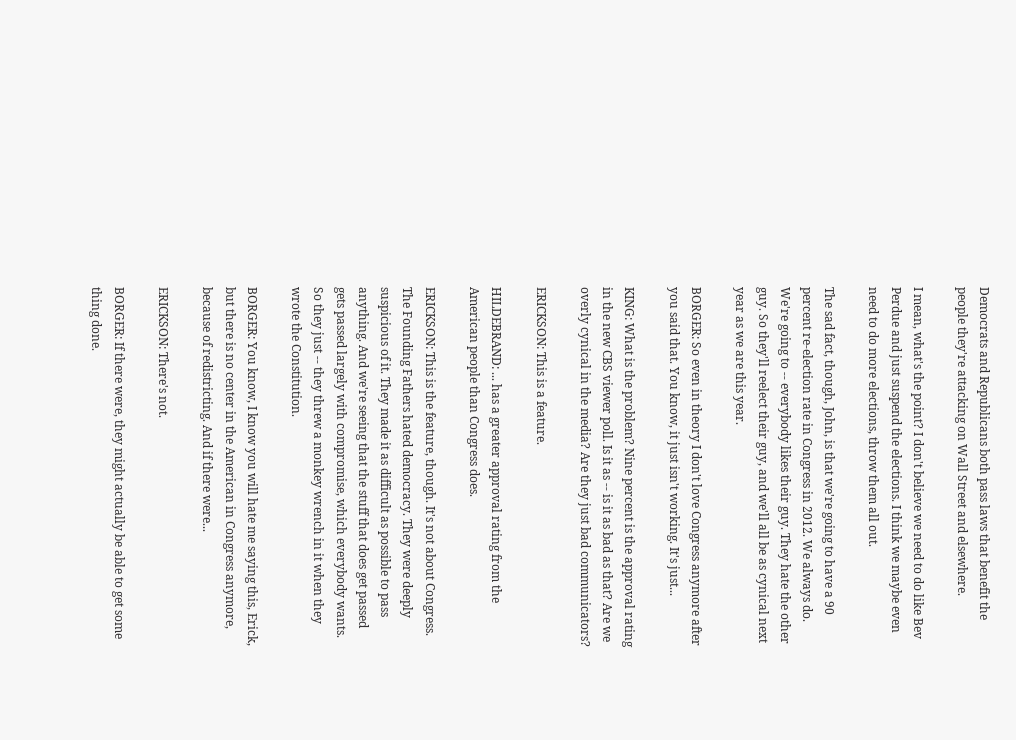Democrats and Republicans both pass laws that benefit the people they're attacking on Wall Street and elsewhere.

I mean, what's the point? I don't believe we need to do like Bev Perdue and just suspend the elections. I think we maybe even need to do more elections, throw them all out.

The sad fact, though, John, is that we're going to have a 90 percent re-election rate in Congress in 2012. We always do. We're going to -- everybody likes their guy. They hate the other guy. So they'll reelect their guy, and we'll all be as cynical next year as we are this year.

BORGER: So even in theory I don't love Congress anymore after you said that. You know, it just isn't working. It's just...

KING: What is the problem? Nine percent is the approval rating in the new CBS viewer poll. Is it as -- is it as bad as that? Are we overly cynical in the media? Are they just bad communicators?

ERICKSON: This is a feature.

HILDEBRAND: ... has a greater approval rating from the American people than Congress does.

ERICKSON: This is the feature, though. It's not about Congress. The Founding Fathers hated democracy. They were deeply suspicious of it. They made it as difficult as possible to pass anything. And we're seeing that the stuff that does get passed gets passed largely with compromise, which everybody wants. So they just -- they threw a monkey wrench in it when they wrote the Constitution.

BORGER: You know, I know you will hate me saying this, Erick, but there is no center in the American in Congress anymore, because of redistricting. And if there were...

ERICKSON: There's not.

BORGER: If there were, they might actually be able to get some thing done.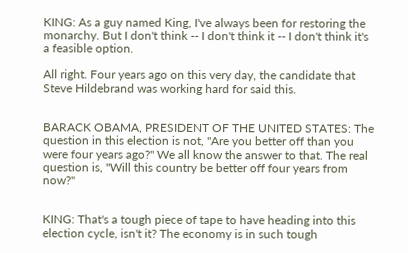KING: As a guy named King, I've always been for restoring the monarchy. But I don't think -- I don't think it -- I don't think it's a feasible option.

All right. Four years ago on this very day, the candidate that Steve Hildebrand was working hard for said this.


BARACK OBAMA, PRESIDENT OF THE UNITED STATES: The question in this election is not, "Are you better off than you were four years ago?" We all know the answer to that. The real question is, "Will this country be better off four years from now?"


KING: That's a tough piece of tape to have heading into this election cycle, isn't it? The economy is in such tough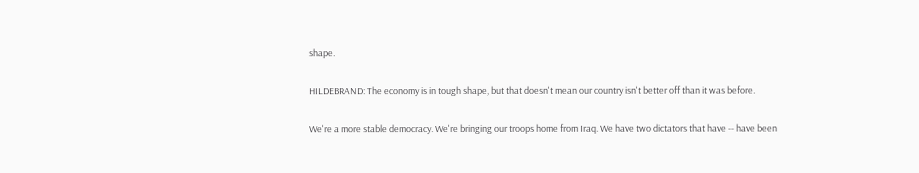shape.

HILDEBRAND: The economy is in tough shape, but that doesn't mean our country isn't better off than it was before.

We're a more stable democracy. We're bringing our troops home from Iraq. We have two dictators that have -- have been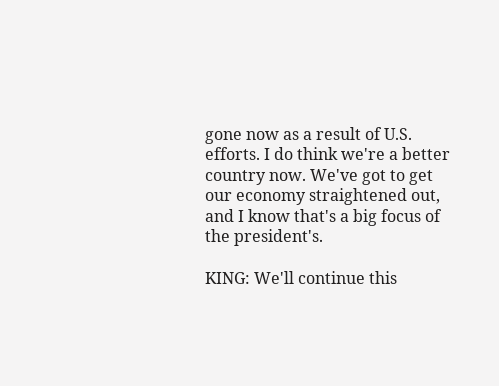gone now as a result of U.S. efforts. I do think we're a better country now. We've got to get our economy straightened out, and I know that's a big focus of the president's.

KING: We'll continue this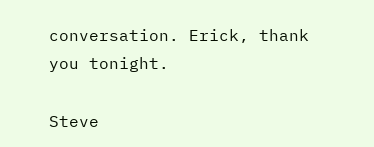conversation. Erick, thank you tonight.

Steve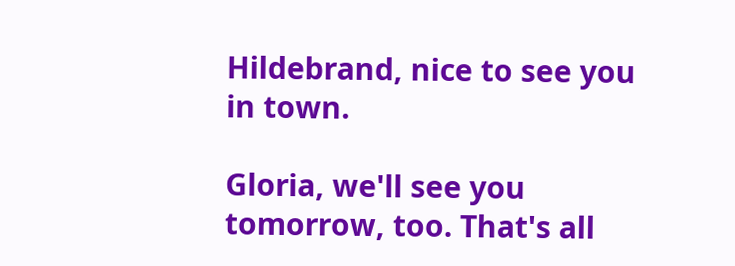Hildebrand, nice to see you in town.

Gloria, we'll see you tomorrow, too. That's all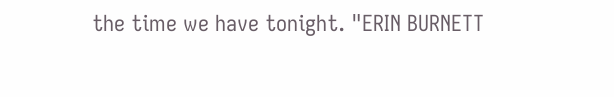the time we have tonight. "ERIN BURNETT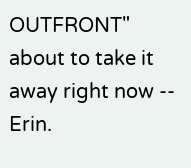OUTFRONT" about to take it away right now -- Erin.